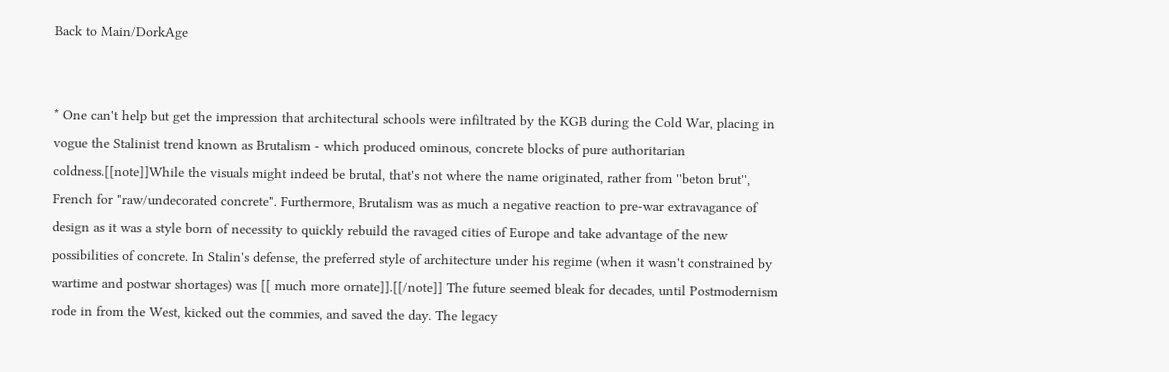Back to Main/DorkAge


* One can't help but get the impression that architectural schools were infiltrated by the KGB during the Cold War, placing in vogue the Stalinist trend known as Brutalism - which produced ominous, concrete blocks of pure authoritarian coldness.[[note]]While the visuals might indeed be brutal, that's not where the name originated, rather from ''beton brut'', French for "raw/undecorated concrete". Furthermore, Brutalism was as much a negative reaction to pre-war extravagance of design as it was a style born of necessity to quickly rebuild the ravaged cities of Europe and take advantage of the new possibilities of concrete. In Stalin's defense, the preferred style of architecture under his regime (when it wasn't constrained by wartime and postwar shortages) was [[ much more ornate]].[[/note]] The future seemed bleak for decades, until Postmodernism rode in from the West, kicked out the commies, and saved the day. The legacy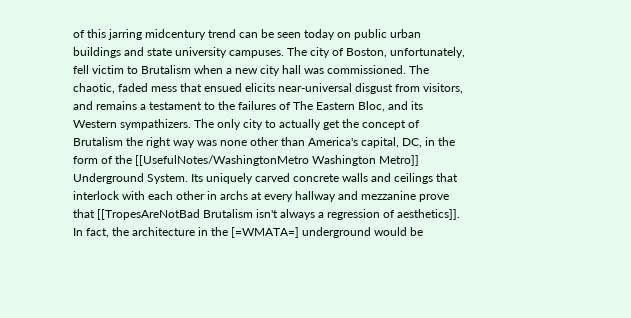of this jarring midcentury trend can be seen today on public urban buildings and state university campuses. The city of Boston, unfortunately, fell victim to Brutalism when a new city hall was commissioned. The chaotic, faded mess that ensued elicits near-universal disgust from visitors, and remains a testament to the failures of The Eastern Bloc, and its Western sympathizers. The only city to actually get the concept of Brutalism the right way was none other than America's capital, DC, in the form of the [[UsefulNotes/WashingtonMetro Washington Metro]] Underground System. Its uniquely carved concrete walls and ceilings that interlock with each other in archs at every hallway and mezzanine prove that [[TropesAreNotBad Brutalism isn't always a regression of aesthetics]]. In fact, the architecture in the [=WMATA=] underground would be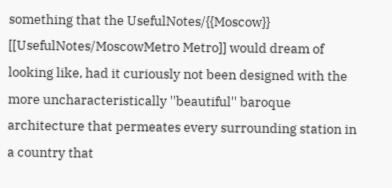something that the UsefulNotes/{{Moscow}} [[UsefulNotes/MoscowMetro Metro]] would dream of looking like, had it curiously not been designed with the more uncharacteristically ''beautiful'' baroque architecture that permeates every surrounding station in a country that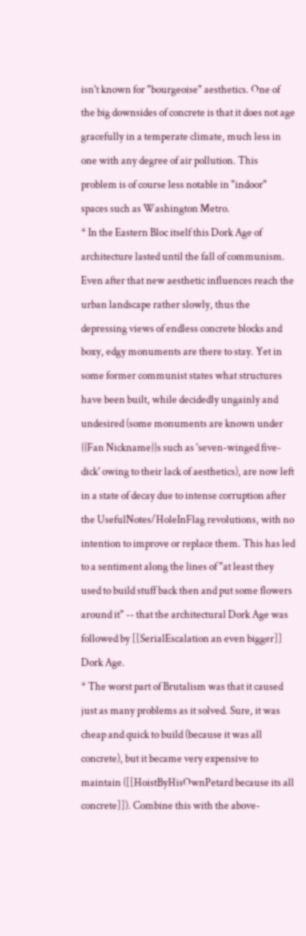isn't known for "bourgeoise" aesthetics. One of the big downsides of concrete is that it does not age gracefully in a temperate climate, much less in one with any degree of air pollution. This problem is of course less notable in "indoor" spaces such as Washington Metro.
* In the Eastern Bloc itself this Dork Age of architecture lasted until the fall of communism. Even after that new aesthetic influences reach the urban landscape rather slowly, thus the depressing views of endless concrete blocks and boxy, edgy monuments are there to stay. Yet in some former communist states what structures have been built, while decidedly ungainly and undesired (some monuments are known under {{Fan Nickname}}s such as 'seven-winged five-dick' owing to their lack of aesthetics), are now left in a state of decay due to intense corruption after the UsefulNotes/HoleInFlag revolutions, with no intention to improve or replace them. This has led to a sentiment along the lines of "at least they used to build stuff back then and put some flowers around it" -- that the architectural Dork Age was followed by [[SerialEscalation an even bigger]] Dork Age.
* The worst part of Brutalism was that it caused just as many problems as it solved. Sure, it was cheap and quick to build (because it was all concrete), but it became very expensive to maintain ([[HoistByHisOwnPetard because its all concrete]]). Combine this with the above-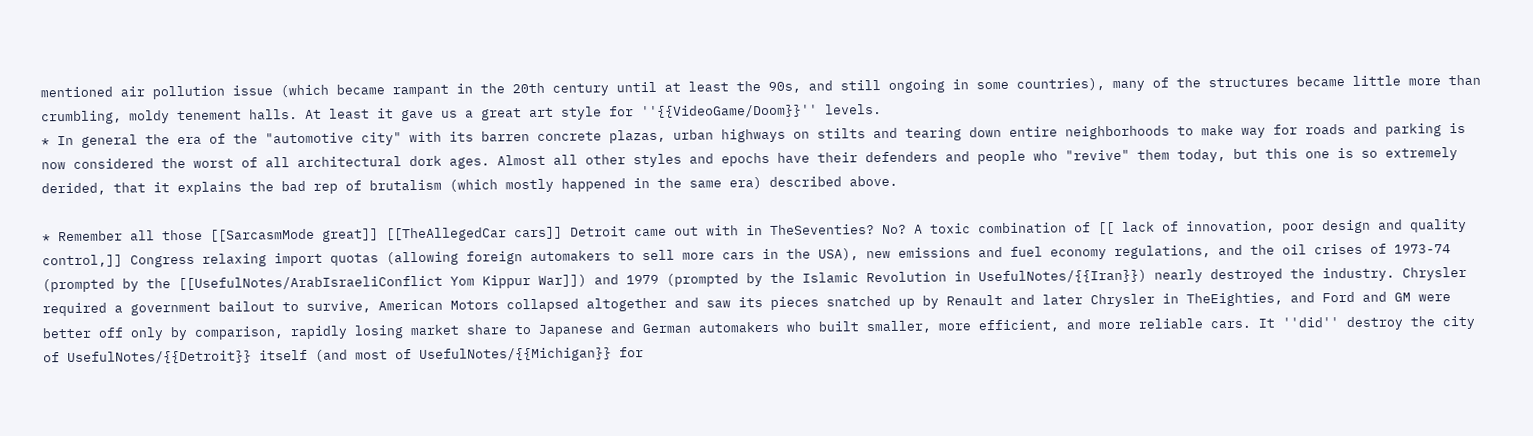mentioned air pollution issue (which became rampant in the 20th century until at least the 90s, and still ongoing in some countries), many of the structures became little more than crumbling, moldy tenement halls. At least it gave us a great art style for ''{{VideoGame/Doom}}'' levels.
* In general the era of the "automotive city" with its barren concrete plazas, urban highways on stilts and tearing down entire neighborhoods to make way for roads and parking is now considered the worst of all architectural dork ages. Almost all other styles and epochs have their defenders and people who "revive" them today, but this one is so extremely derided, that it explains the bad rep of brutalism (which mostly happened in the same era) described above.

* Remember all those [[SarcasmMode great]] [[TheAllegedCar cars]] Detroit came out with in TheSeventies? No? A toxic combination of [[ lack of innovation, poor design and quality control,]] Congress relaxing import quotas (allowing foreign automakers to sell more cars in the USA), new emissions and fuel economy regulations, and the oil crises of 1973-74 (prompted by the [[UsefulNotes/ArabIsraeliConflict Yom Kippur War]]) and 1979 (prompted by the Islamic Revolution in UsefulNotes/{{Iran}}) nearly destroyed the industry. Chrysler required a government bailout to survive, American Motors collapsed altogether and saw its pieces snatched up by Renault and later Chrysler in TheEighties, and Ford and GM were better off only by comparison, rapidly losing market share to Japanese and German automakers who built smaller, more efficient, and more reliable cars. It ''did'' destroy the city of UsefulNotes/{{Detroit}} itself (and most of UsefulNotes/{{Michigan}} for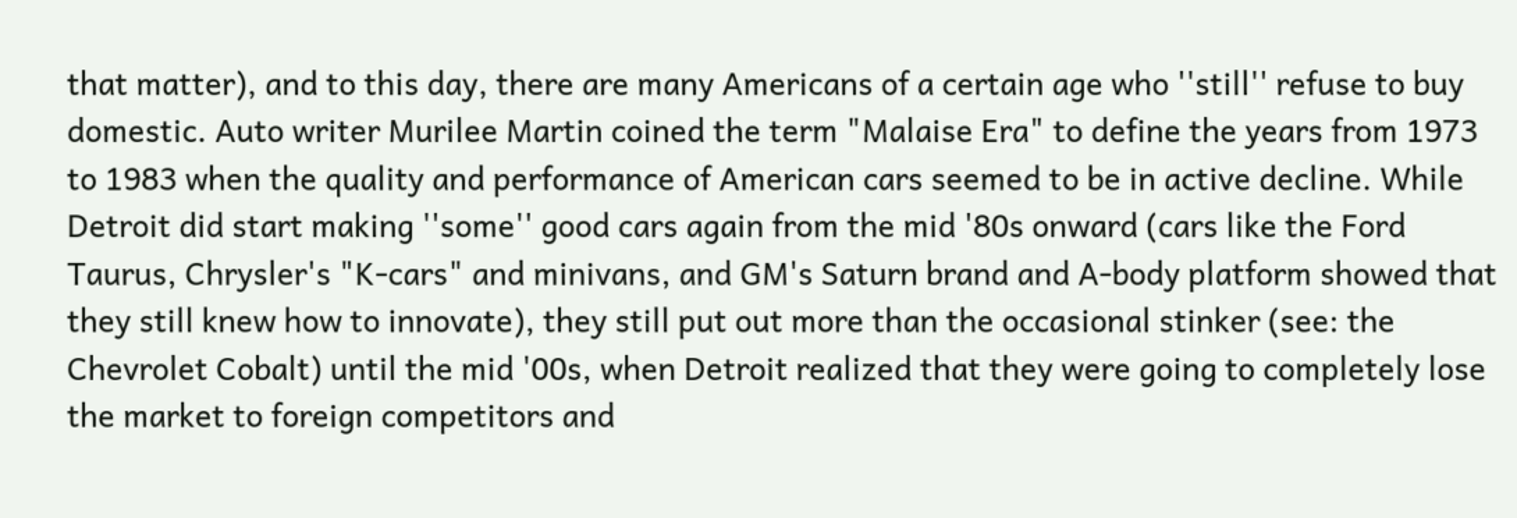that matter), and to this day, there are many Americans of a certain age who ''still'' refuse to buy domestic. Auto writer Murilee Martin coined the term "Malaise Era" to define the years from 1973 to 1983 when the quality and performance of American cars seemed to be in active decline. While Detroit did start making ''some'' good cars again from the mid '80s onward (cars like the Ford Taurus, Chrysler's "K-cars" and minivans, and GM's Saturn brand and A-body platform showed that they still knew how to innovate), they still put out more than the occasional stinker (see: the Chevrolet Cobalt) until the mid '00s, when Detroit realized that they were going to completely lose the market to foreign competitors and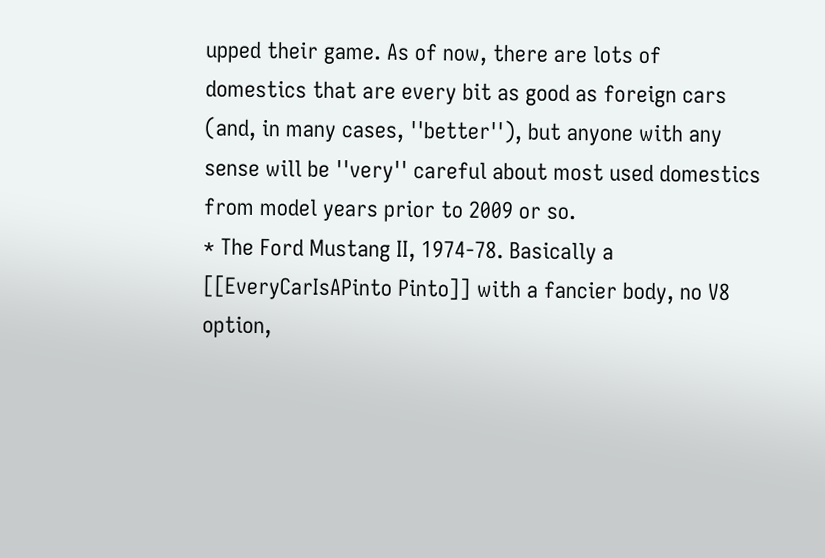upped their game. As of now, there are lots of domestics that are every bit as good as foreign cars (and, in many cases, ''better''), but anyone with any sense will be ''very'' careful about most used domestics from model years prior to 2009 or so.
* The Ford Mustang II, 1974-78. Basically a [[EveryCarIsAPinto Pinto]] with a fancier body, no V8 option,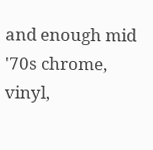and enough mid '70s chrome, vinyl,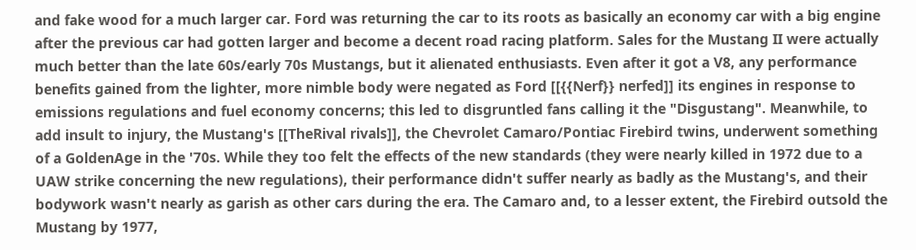and fake wood for a much larger car. Ford was returning the car to its roots as basically an economy car with a big engine after the previous car had gotten larger and become a decent road racing platform. Sales for the Mustang II were actually much better than the late 60s/early 70s Mustangs, but it alienated enthusiasts. Even after it got a V8, any performance benefits gained from the lighter, more nimble body were negated as Ford [[{{Nerf}} nerfed]] its engines in response to emissions regulations and fuel economy concerns; this led to disgruntled fans calling it the "Disgustang". Meanwhile, to add insult to injury, the Mustang's [[TheRival rivals]], the Chevrolet Camaro/Pontiac Firebird twins, underwent something of a GoldenAge in the '70s. While they too felt the effects of the new standards (they were nearly killed in 1972 due to a UAW strike concerning the new regulations), their performance didn't suffer nearly as badly as the Mustang's, and their bodywork wasn't nearly as garish as other cars during the era. The Camaro and, to a lesser extent, the Firebird outsold the Mustang by 1977,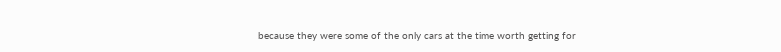because they were some of the only cars at the time worth getting for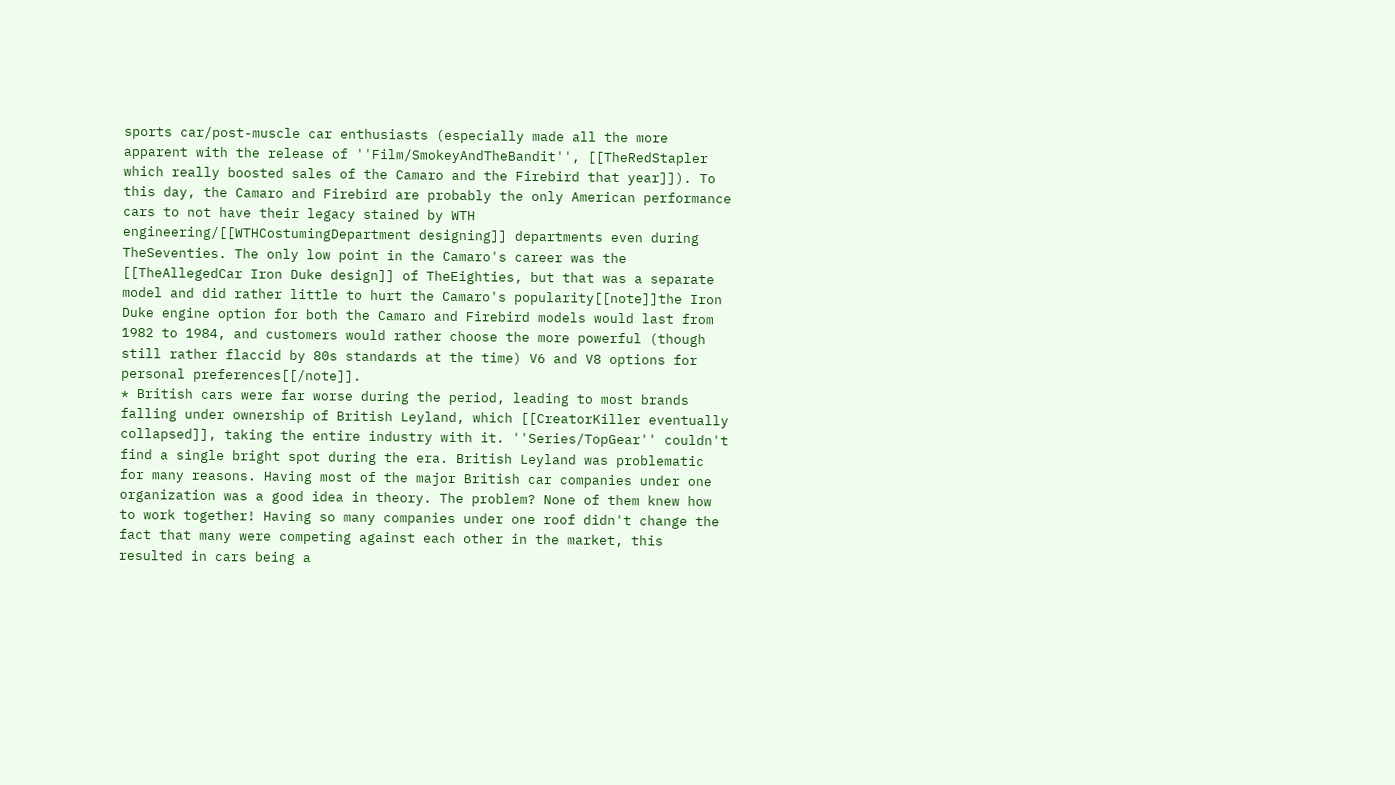sports car/post-muscle car enthusiasts (especially made all the more apparent with the release of ''Film/SmokeyAndTheBandit'', [[TheRedStapler which really boosted sales of the Camaro and the Firebird that year]]). To this day, the Camaro and Firebird are probably the only American performance cars to not have their legacy stained by WTH engineering/[[WTHCostumingDepartment designing]] departments even during TheSeventies. The only low point in the Camaro's career was the [[TheAllegedCar Iron Duke design]] of TheEighties, but that was a separate model and did rather little to hurt the Camaro's popularity[[note]]the Iron Duke engine option for both the Camaro and Firebird models would last from 1982 to 1984, and customers would rather choose the more powerful (though still rather flaccid by 80s standards at the time) V6 and V8 options for personal preferences[[/note]].
* British cars were far worse during the period, leading to most brands falling under ownership of British Leyland, which [[CreatorKiller eventually collapsed]], taking the entire industry with it. ''Series/TopGear'' couldn't find a single bright spot during the era. British Leyland was problematic for many reasons. Having most of the major British car companies under one organization was a good idea in theory. The problem? None of them knew how to work together! Having so many companies under one roof didn't change the fact that many were competing against each other in the market, this resulted in cars being a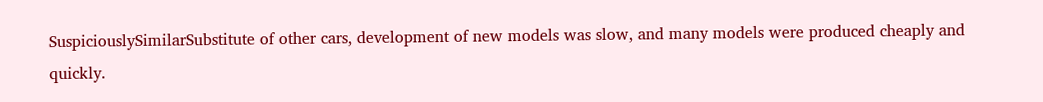SuspiciouslySimilarSubstitute of other cars, development of new models was slow, and many models were produced cheaply and quickly.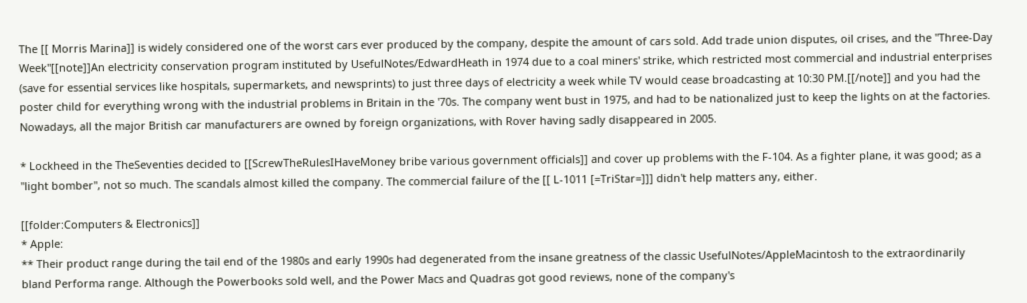The [[ Morris Marina]] is widely considered one of the worst cars ever produced by the company, despite the amount of cars sold. Add trade union disputes, oil crises, and the "Three-Day Week"[[note]]An electricity conservation program instituted by UsefulNotes/EdwardHeath in 1974 due to a coal miners' strike, which restricted most commercial and industrial enterprises (save for essential services like hospitals, supermarkets, and newsprints) to just three days of electricity a week while TV would cease broadcasting at 10:30 PM.[[/note]] and you had the poster child for everything wrong with the industrial problems in Britain in the '70s. The company went bust in 1975, and had to be nationalized just to keep the lights on at the factories. Nowadays, all the major British car manufacturers are owned by foreign organizations, with Rover having sadly disappeared in 2005.

* Lockheed in the TheSeventies decided to [[ScrewTheRulesIHaveMoney bribe various government officials]] and cover up problems with the F-104. As a fighter plane, it was good; as a ''light bomber'', not so much. The scandals almost killed the company. The commercial failure of the [[ L-1011 [=TriStar=]]] didn't help matters any, either.

[[folder:Computers & Electronics]]
* Apple:
** Their product range during the tail end of the 1980s and early 1990s had degenerated from the insane greatness of the classic UsefulNotes/AppleMacintosh to the extraordinarily bland Performa range. Although the Powerbooks sold well, and the Power Macs and Quadras got good reviews, none of the company's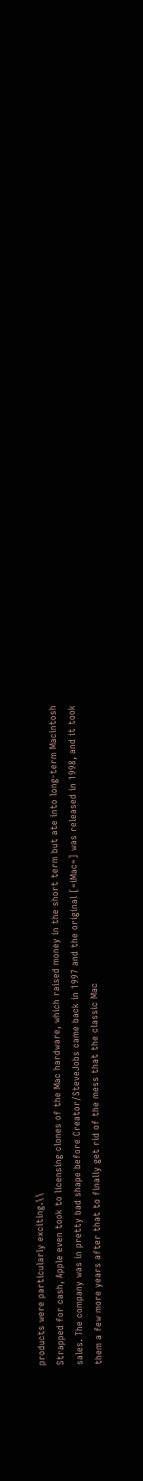products were particularly exciting.\\
Strapped for cash, Apple even took to licensing clones of the Mac hardware, which raised money in the short term but ate into long-term Macintosh sales. The company was in pretty bad shape before Creator/SteveJobs came back in 1997 and the original [=iMac=] was released in 1998, and it took them a few more years after that to finally get rid of the mess that the classic Mac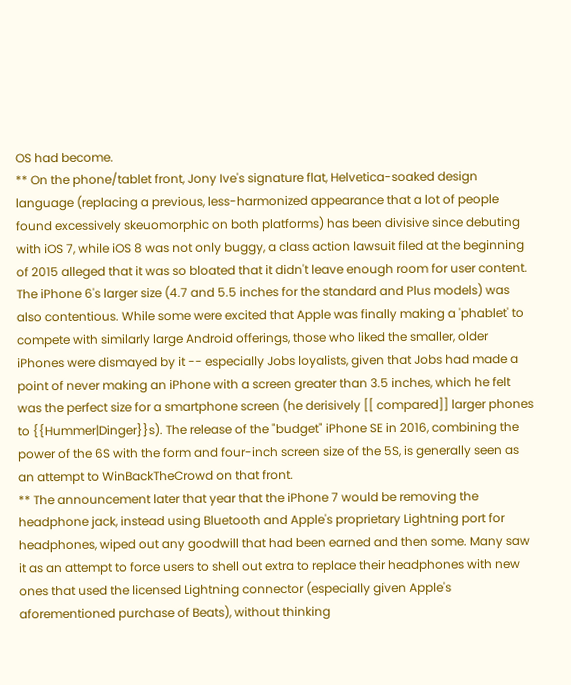OS had become.
** On the phone/tablet front, Jony Ive's signature flat, Helvetica-soaked design language (replacing a previous, less-harmonized appearance that a lot of people found excessively skeuomorphic on both platforms) has been divisive since debuting with iOS 7, while iOS 8 was not only buggy, a class action lawsuit filed at the beginning of 2015 alleged that it was so bloated that it didn't leave enough room for user content. The iPhone 6's larger size (4.7 and 5.5 inches for the standard and Plus models) was also contentious. While some were excited that Apple was finally making a 'phablet' to compete with similarly large Android offerings, those who liked the smaller, older iPhones were dismayed by it -- especially Jobs loyalists, given that Jobs had made a point of never making an iPhone with a screen greater than 3.5 inches, which he felt was the perfect size for a smartphone screen (he derisively [[ compared]] larger phones to {{Hummer|Dinger}}s). The release of the "budget" iPhone SE in 2016, combining the power of the 6S with the form and four-inch screen size of the 5S, is generally seen as an attempt to WinBackTheCrowd on that front.
** The announcement later that year that the iPhone 7 would be removing the headphone jack, instead using Bluetooth and Apple's proprietary Lightning port for headphones, wiped out any goodwill that had been earned and then some. Many saw it as an attempt to force users to shell out extra to replace their headphones with new ones that used the licensed Lightning connector (especially given Apple's aforementioned purchase of Beats), without thinking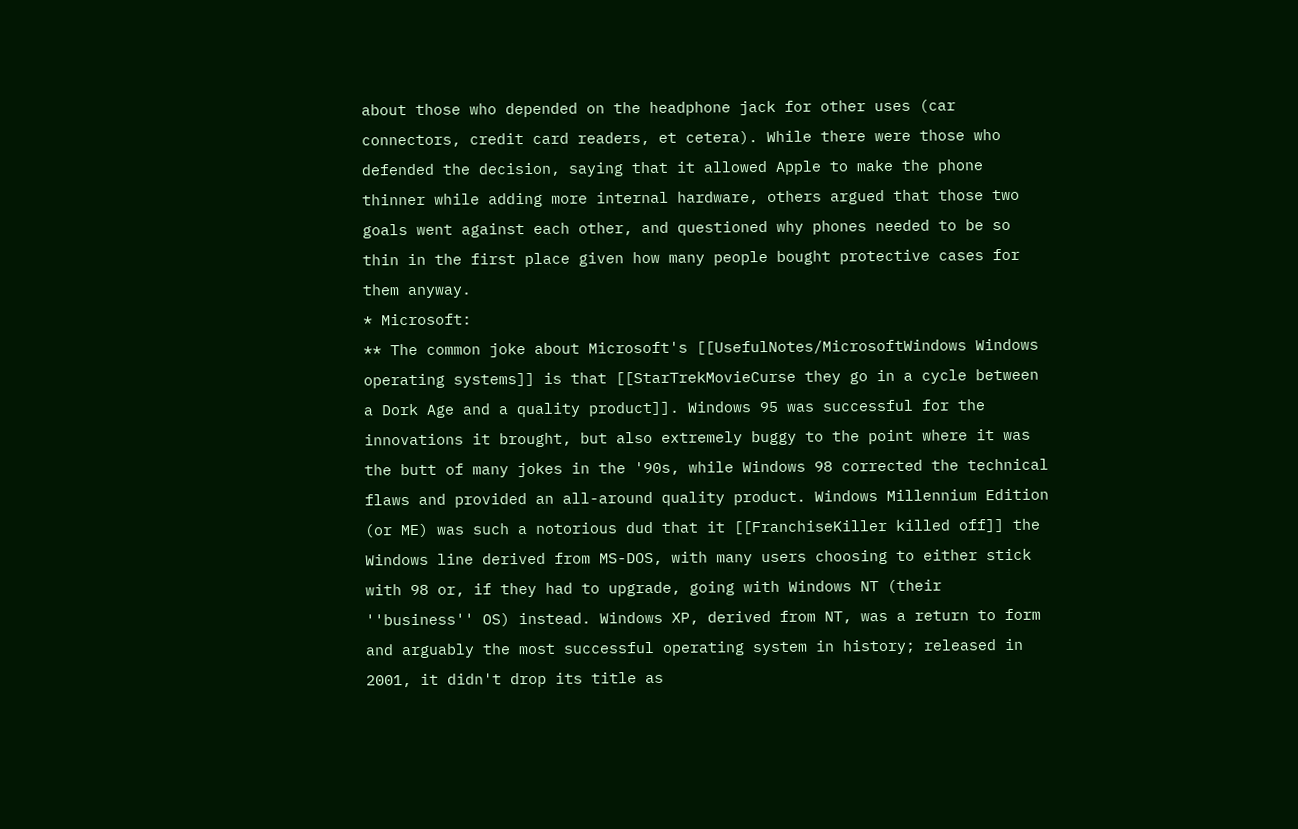about those who depended on the headphone jack for other uses (car connectors, credit card readers, et cetera). While there were those who defended the decision, saying that it allowed Apple to make the phone thinner while adding more internal hardware, others argued that those two goals went against each other, and questioned why phones needed to be so thin in the first place given how many people bought protective cases for them anyway.
* Microsoft:
** The common joke about Microsoft's [[UsefulNotes/MicrosoftWindows Windows operating systems]] is that [[StarTrekMovieCurse they go in a cycle between a Dork Age and a quality product]]. Windows 95 was successful for the innovations it brought, but also extremely buggy to the point where it was the butt of many jokes in the '90s, while Windows 98 corrected the technical flaws and provided an all-around quality product. Windows Millennium Edition (or ME) was such a notorious dud that it [[FranchiseKiller killed off]] the Windows line derived from MS-DOS, with many users choosing to either stick with 98 or, if they had to upgrade, going with Windows NT (their ''business'' OS) instead. Windows XP, derived from NT, was a return to form and arguably the most successful operating system in history; released in 2001, it didn't drop its title as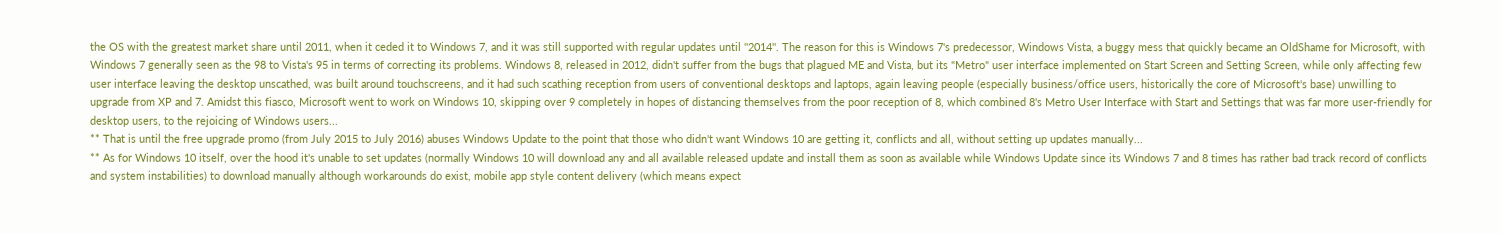the OS with the greatest market share until 2011, when it ceded it to Windows 7, and it was still supported with regular updates until ''2014''. The reason for this is Windows 7's predecessor, Windows Vista, a buggy mess that quickly became an OldShame for Microsoft, with Windows 7 generally seen as the 98 to Vista's 95 in terms of correcting its problems. Windows 8, released in 2012, didn't suffer from the bugs that plagued ME and Vista, but its "Metro" user interface implemented on Start Screen and Setting Screen, while only affecting few user interface leaving the desktop unscathed, was built around touchscreens, and it had such scathing reception from users of conventional desktops and laptops, again leaving people (especially business/office users, historically the core of Microsoft's base) unwilling to upgrade from XP and 7. Amidst this fiasco, Microsoft went to work on Windows 10, skipping over 9 completely in hopes of distancing themselves from the poor reception of 8, which combined 8's Metro User Interface with Start and Settings that was far more user-friendly for desktop users, to the rejoicing of Windows users...
** That is until the free upgrade promo (from July 2015 to July 2016) abuses Windows Update to the point that those who didn't want Windows 10 are getting it, conflicts and all, without setting up updates manually...
** As for Windows 10 itself, over the hood it's unable to set updates (normally Windows 10 will download any and all available released update and install them as soon as available while Windows Update since its Windows 7 and 8 times has rather bad track record of conflicts and system instabilities) to download manually although workarounds do exist, mobile app style content delivery (which means expect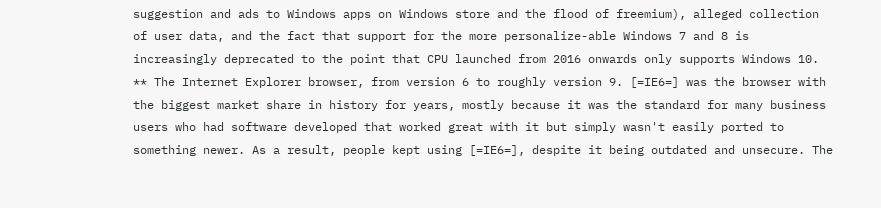suggestion and ads to Windows apps on Windows store and the flood of freemium), alleged collection of user data, and the fact that support for the more personalize-able Windows 7 and 8 is increasingly deprecated to the point that CPU launched from 2016 onwards only supports Windows 10.
** The Internet Explorer browser, from version 6 to roughly version 9. [=IE6=] was the browser with the biggest market share in history for years, mostly because it was the standard for many business users who had software developed that worked great with it but simply wasn't easily ported to something newer. As a result, people kept using [=IE6=], despite it being outdated and unsecure. The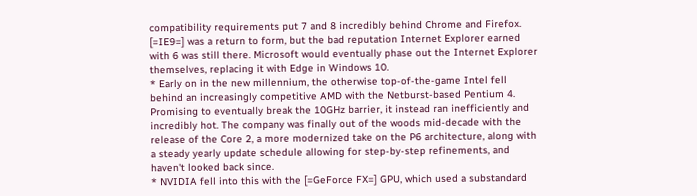compatibility requirements put 7 and 8 incredibly behind Chrome and Firefox. [=IE9=] was a return to form, but the bad reputation Internet Explorer earned with 6 was still there. Microsoft would eventually phase out the Internet Explorer themselves, replacing it with Edge in Windows 10.
* Early on in the new millennium, the otherwise top-of-the-game Intel fell behind an increasingly competitive AMD with the Netburst-based Pentium 4. Promising to eventually break the 10GHz barrier, it instead ran inefficiently and incredibly hot. The company was finally out of the woods mid-decade with the release of the Core 2, a more modernized take on the P6 architecture, along with a steady yearly update schedule allowing for step-by-step refinements, and haven't looked back since.
* NVIDIA fell into this with the [=GeForce FX=] GPU, which used a substandard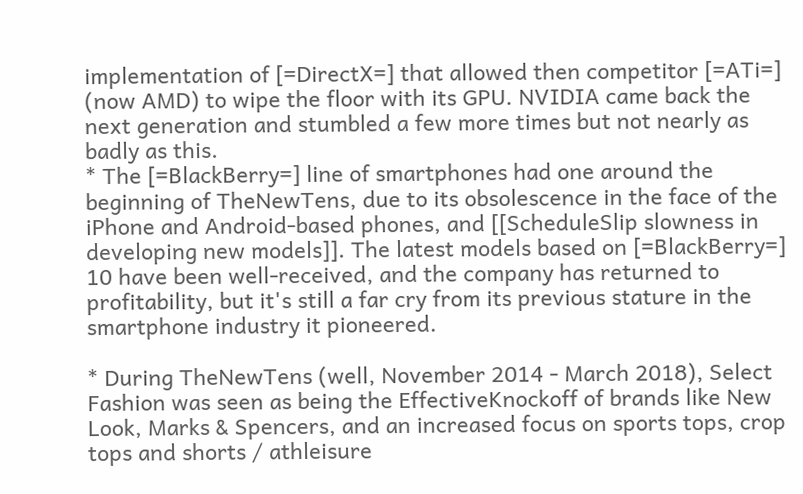implementation of [=DirectX=] that allowed then competitor [=ATi=] (now AMD) to wipe the floor with its GPU. NVIDIA came back the next generation and stumbled a few more times but not nearly as badly as this.
* The [=BlackBerry=] line of smartphones had one around the beginning of TheNewTens, due to its obsolescence in the face of the iPhone and Android-based phones, and [[ScheduleSlip slowness in developing new models]]. The latest models based on [=BlackBerry=] 10 have been well-received, and the company has returned to profitability, but it's still a far cry from its previous stature in the smartphone industry it pioneered.

* During TheNewTens (well, November 2014 - March 2018), Select Fashion was seen as being the EffectiveKnockoff of brands like New Look, Marks & Spencers, and an increased focus on sports tops, crop tops and shorts / athleisure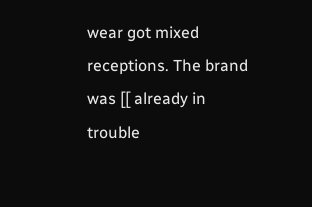wear got mixed receptions. The brand was [[ already in trouble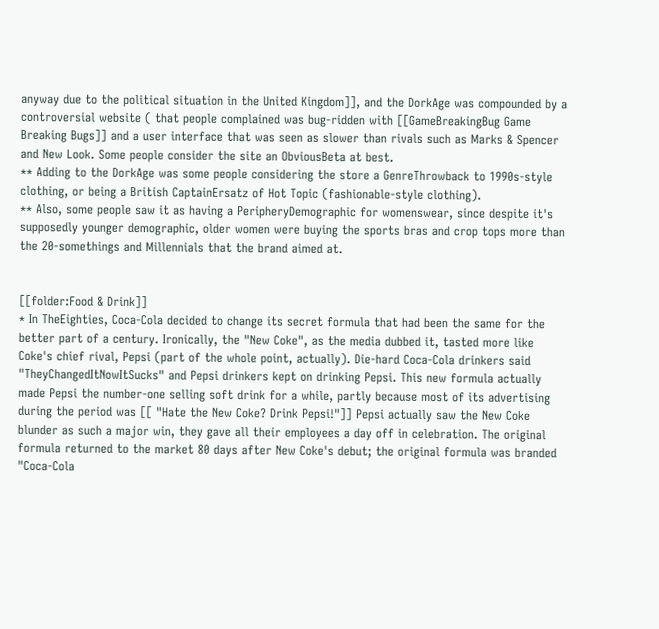anyway due to the political situation in the United Kingdom]], and the DorkAge was compounded by a controversial website ( that people complained was bug-ridden with [[GameBreakingBug Game Breaking Bugs]] and a user interface that was seen as slower than rivals such as Marks & Spencer and New Look. Some people consider the site an ObviousBeta at best.
** Adding to the DorkAge was some people considering the store a GenreThrowback to 1990s-style clothing, or being a British CaptainErsatz of Hot Topic (fashionable-style clothing).
** Also, some people saw it as having a PeripheryDemographic for womenswear, since despite it's supposedly younger demographic, older women were buying the sports bras and crop tops more than the 20-somethings and Millennials that the brand aimed at.


[[folder:Food & Drink]]
* In TheEighties, Coca-Cola decided to change its secret formula that had been the same for the better part of a century. Ironically, the "New Coke", as the media dubbed it, tasted more like Coke's chief rival, Pepsi (part of the whole point, actually). Die-hard Coca-Cola drinkers said "TheyChangedItNowItSucks" and Pepsi drinkers kept on drinking Pepsi. This new formula actually made Pepsi the number-one selling soft drink for a while, partly because most of its advertising during the period was [[ "Hate the New Coke? Drink Pepsi!"]] Pepsi actually saw the New Coke blunder as such a major win, they gave all their employees a day off in celebration. The original formula returned to the market 80 days after New Coke's debut; the original formula was branded "Coca-Cola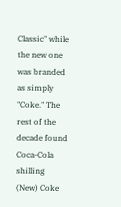Classic" while the new one was branded as simply "Coke." The rest of the decade found Coca-Cola shilling (New) Coke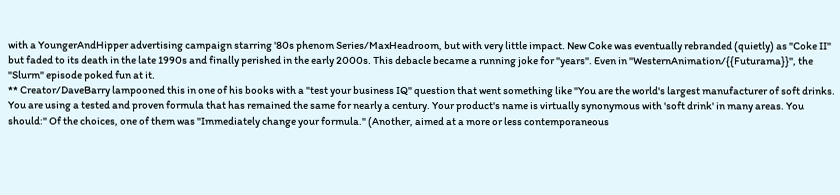with a YoungerAndHipper advertising campaign starring '80s phenom Series/MaxHeadroom, but with very little impact. New Coke was eventually rebranded (quietly) as "Coke II" but faded to its death in the late 1990s and finally perished in the early 2000s. This debacle became a running joke for ''years''. Even in ''WesternAnimation/{{Futurama}}'', the "Slurm" episode poked fun at it.
** Creator/DaveBarry lampooned this in one of his books with a "test your business IQ" question that went something like "You are the world's largest manufacturer of soft drinks. You are using a tested and proven formula that has remained the same for nearly a century. Your product's name is virtually synonymous with 'soft drink' in many areas. You should:" Of the choices, one of them was "Immediately change your formula." (Another, aimed at a more or less contemporaneous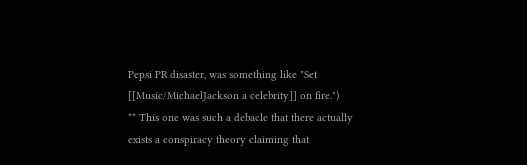Pepsi PR disaster, was something like "Set [[Music/MichaelJackson a celebrity]] on fire.")
** This one was such a debacle that there actually exists a conspiracy theory claiming that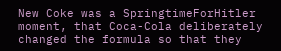New Coke was a SpringtimeForHitler moment, that Coca-Cola deliberately changed the formula so that they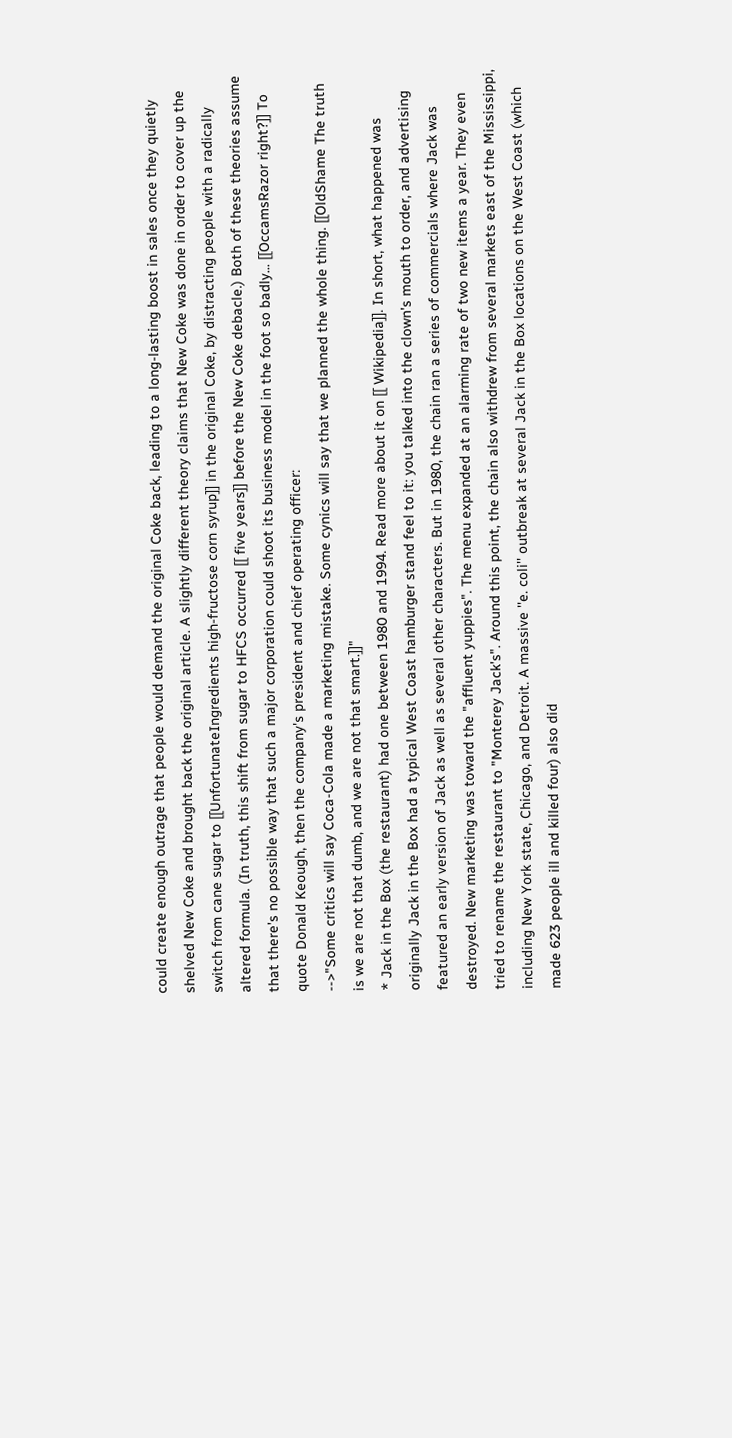could create enough outrage that people would demand the original Coke back, leading to a long-lasting boost in sales once they quietly shelved New Coke and brought back the original article. A slightly different theory claims that New Coke was done in order to cover up the switch from cane sugar to [[UnfortunateIngredients high-fructose corn syrup]] in the original Coke, by distracting people with a radically altered formula. (In truth, this shift from sugar to HFCS occurred [[ five years]] before the New Coke debacle.) Both of these theories assume that there's no possible way that such a major corporation could shoot its business model in the foot so badly... [[OccamsRazor right?]] To quote Donald Keough, then the company's president and chief operating officer:
-->"Some critics will say Coca-Cola made a marketing mistake. Some cynics will say that we planned the whole thing. [[OldShame The truth is we are not that dumb, and we are not that smart.]]"
* Jack in the Box (the restaurant) had one between 1980 and 1994. Read more about it on [[ Wikipedia]]. In short, what happened was originally Jack in the Box had a typical West Coast hamburger stand feel to it: you talked into the clown's mouth to order, and advertising featured an early version of Jack as well as several other characters. But in 1980, the chain ran a series of commercials where Jack was destroyed. New marketing was toward the "affluent yuppies". The menu expanded at an alarming rate of two new items a year. They even tried to rename the restaurant to "Monterey Jack's". Around this point, the chain also withdrew from several markets east of the Mississippi, including New York state, Chicago, and Detroit. A massive ''e. coli'' outbreak at several Jack in the Box locations on the West Coast (which made 623 people ill and killed four) also did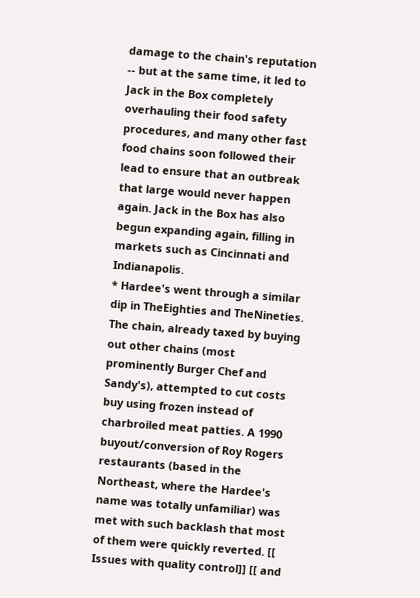damage to the chain's reputation -- but at the same time, it led to Jack in the Box completely overhauling their food safety procedures, and many other fast food chains soon followed their lead to ensure that an outbreak that large would never happen again. Jack in the Box has also begun expanding again, filling in markets such as Cincinnati and Indianapolis.
* Hardee's went through a similar dip in TheEighties and TheNineties. The chain, already taxed by buying out other chains (most prominently Burger Chef and Sandy's), attempted to cut costs buy using frozen instead of charbroiled meat patties. A 1990 buyout/conversion of Roy Rogers restaurants (based in the Northeast, where the Hardee's name was totally unfamiliar) was met with such backlash that most of them were quickly reverted. [[ Issues with quality control]] [[ and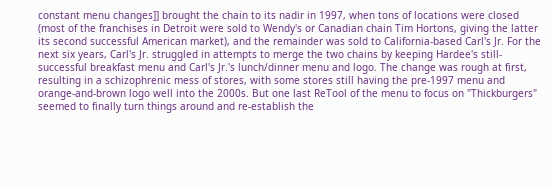constant menu changes]] brought the chain to its nadir in 1997, when tons of locations were closed (most of the franchises in Detroit were sold to Wendy's or Canadian chain Tim Hortons, giving the latter its second successful American market), and the remainder was sold to California-based Carl's Jr. For the next six years, Carl's Jr. struggled in attempts to merge the two chains by keeping Hardee's still-successful breakfast menu and Carl's Jr.'s lunch/dinner menu and logo. The change was rough at first, resulting in a schizophrenic mess of stores, with some stores still having the pre-1997 menu and orange-and-brown logo well into the 2000s. But one last ReTool of the menu to focus on "Thickburgers" seemed to finally turn things around and re-establish the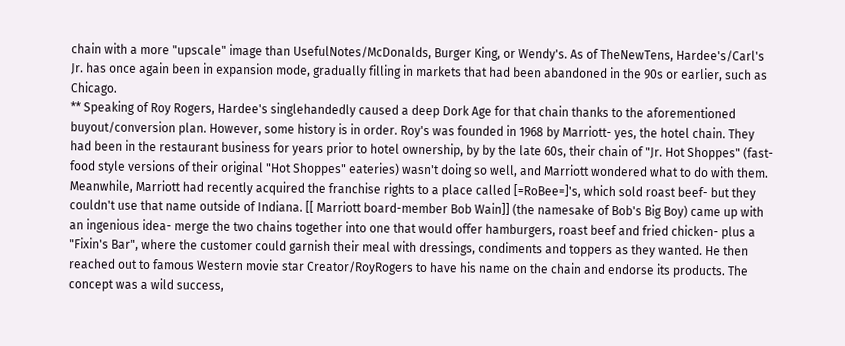chain with a more "upscale" image than UsefulNotes/McDonalds, Burger King, or Wendy's. As of TheNewTens, Hardee's/Carl's Jr. has once again been in expansion mode, gradually filling in markets that had been abandoned in the 90s or earlier, such as Chicago.
** Speaking of Roy Rogers, Hardee's singlehandedly caused a deep Dork Age for that chain thanks to the aforementioned buyout/conversion plan. However, some history is in order. Roy's was founded in 1968 by Marriott- yes, the hotel chain. They had been in the restaurant business for years prior to hotel ownership, by by the late 60s, their chain of "Jr. Hot Shoppes" (fast-food style versions of their original "Hot Shoppes" eateries) wasn't doing so well, and Marriott wondered what to do with them. Meanwhile, Marriott had recently acquired the franchise rights to a place called [=RoBee=]'s, which sold roast beef- but they couldn't use that name outside of Indiana. [[ Marriott board-member Bob Wain]] (the namesake of Bob's Big Boy) came up with an ingenious idea- merge the two chains together into one that would offer hamburgers, roast beef and fried chicken- plus a "Fixin's Bar", where the customer could garnish their meal with dressings, condiments and toppers as they wanted. He then reached out to famous Western movie star Creator/RoyRogers to have his name on the chain and endorse its products. The concept was a wild success,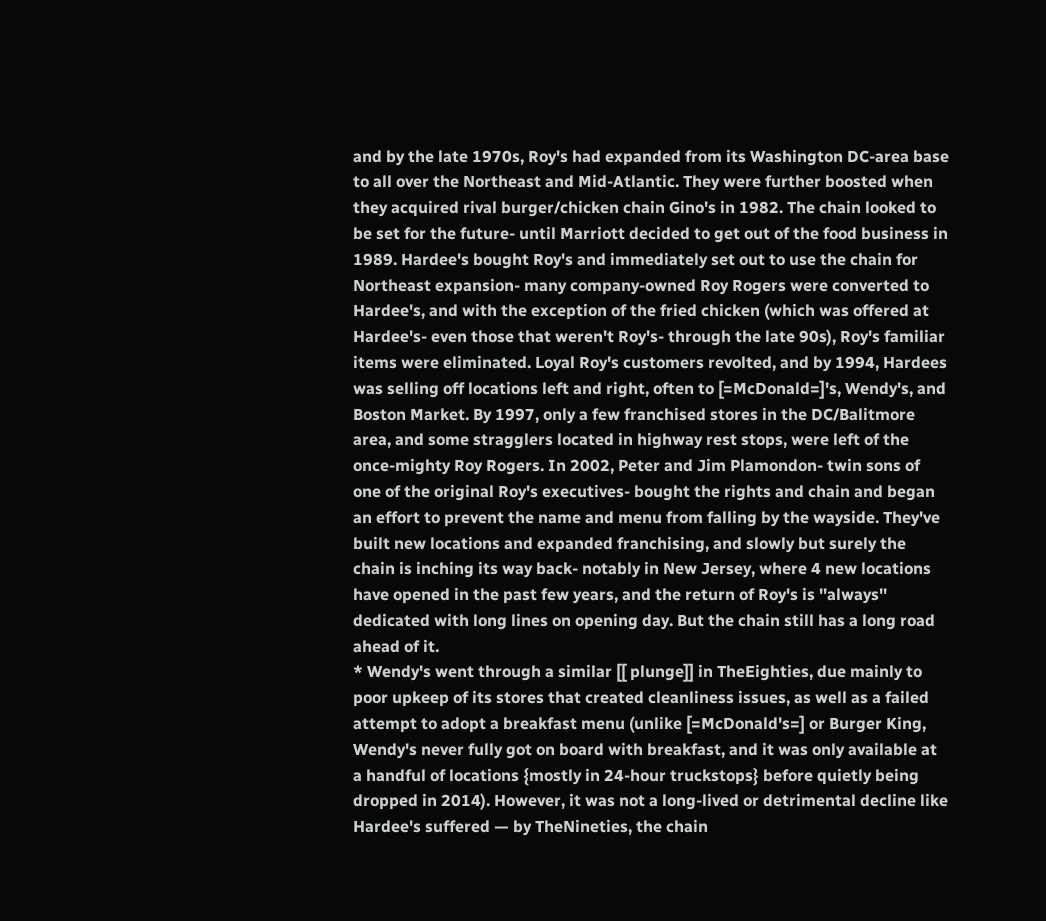and by the late 1970s, Roy's had expanded from its Washington DC-area base to all over the Northeast and Mid-Atlantic. They were further boosted when they acquired rival burger/chicken chain Gino's in 1982. The chain looked to be set for the future- until Marriott decided to get out of the food business in 1989. Hardee's bought Roy's and immediately set out to use the chain for Northeast expansion- many company-owned Roy Rogers were converted to Hardee's, and with the exception of the fried chicken (which was offered at Hardee's- even those that weren't Roy's- through the late 90s), Roy's familiar items were eliminated. Loyal Roy's customers revolted, and by 1994, Hardees was selling off locations left and right, often to [=McDonald=]'s, Wendy's, and Boston Market. By 1997, only a few franchised stores in the DC/Balitmore area, and some stragglers located in highway rest stops, were left of the once-mighty Roy Rogers. In 2002, Peter and Jim Plamondon- twin sons of one of the original Roy's executives- bought the rights and chain and began an effort to prevent the name and menu from falling by the wayside. They've built new locations and expanded franchising, and slowly but surely the chain is inching its way back- notably in New Jersey, where 4 new locations have opened in the past few years, and the return of Roy's is ''always'' dedicated with long lines on opening day. But the chain still has a long road ahead of it.
* Wendy's went through a similar [[ plunge]] in TheEighties, due mainly to poor upkeep of its stores that created cleanliness issues, as well as a failed attempt to adopt a breakfast menu (unlike [=McDonald's=] or Burger King, Wendy's never fully got on board with breakfast, and it was only available at a handful of locations {mostly in 24-hour truckstops} before quietly being dropped in 2014). However, it was not a long-lived or detrimental decline like Hardee's suffered — by TheNineties, the chain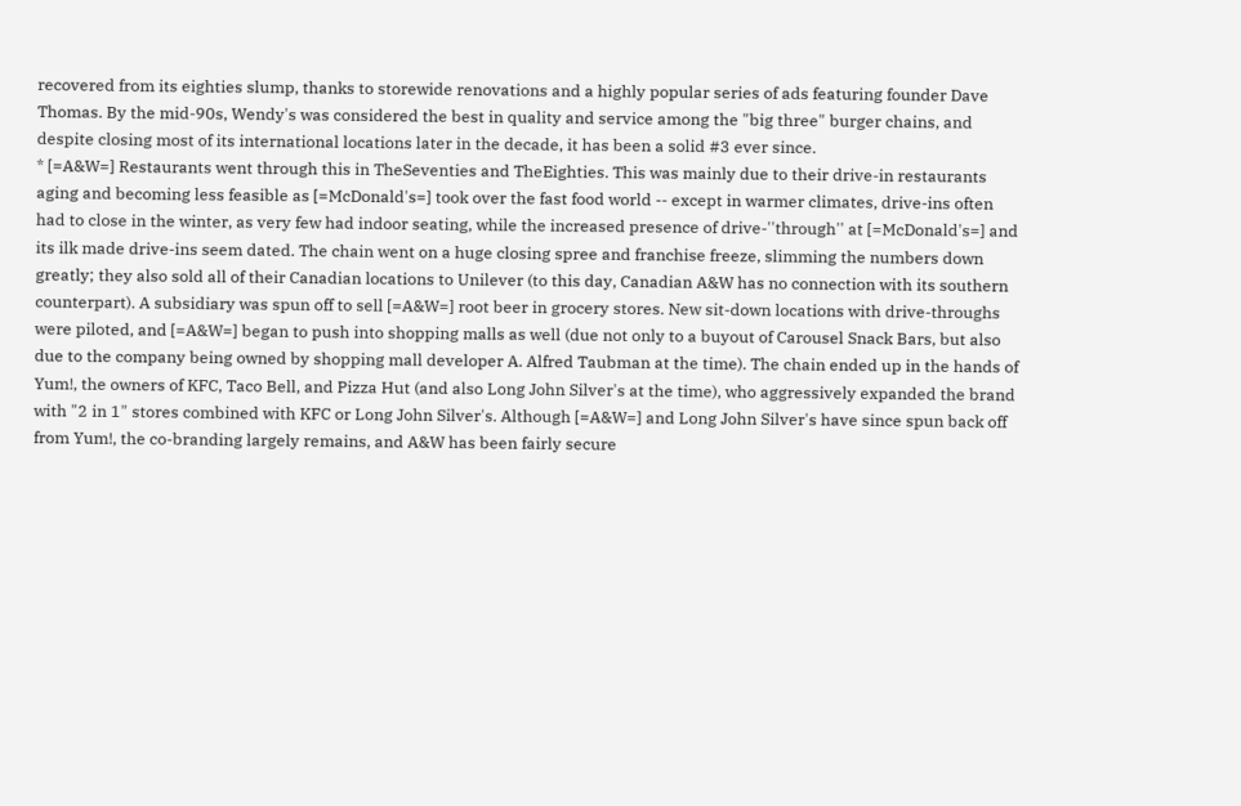recovered from its eighties slump, thanks to storewide renovations and a highly popular series of ads featuring founder Dave Thomas. By the mid-90s, Wendy's was considered the best in quality and service among the "big three" burger chains, and despite closing most of its international locations later in the decade, it has been a solid #3 ever since.
* [=A&W=] Restaurants went through this in TheSeventies and TheEighties. This was mainly due to their drive-in restaurants aging and becoming less feasible as [=McDonald's=] took over the fast food world -- except in warmer climates, drive-ins often had to close in the winter, as very few had indoor seating, while the increased presence of drive-''through'' at [=McDonald's=] and its ilk made drive-ins seem dated. The chain went on a huge closing spree and franchise freeze, slimming the numbers down greatly; they also sold all of their Canadian locations to Unilever (to this day, Canadian A&W has no connection with its southern counterpart). A subsidiary was spun off to sell [=A&W=] root beer in grocery stores. New sit-down locations with drive-throughs were piloted, and [=A&W=] began to push into shopping malls as well (due not only to a buyout of Carousel Snack Bars, but also due to the company being owned by shopping mall developer A. Alfred Taubman at the time). The chain ended up in the hands of Yum!, the owners of KFC, Taco Bell, and Pizza Hut (and also Long John Silver's at the time), who aggressively expanded the brand with "2 in 1" stores combined with KFC or Long John Silver's. Although [=A&W=] and Long John Silver's have since spun back off from Yum!, the co-branding largely remains, and A&W has been fairly secure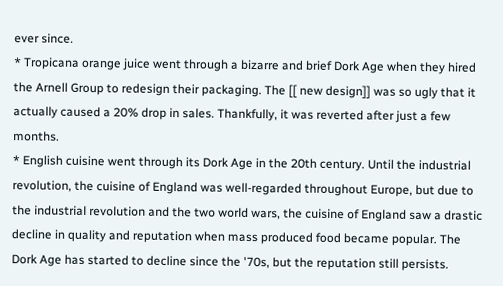ever since.
* Tropicana orange juice went through a bizarre and brief Dork Age when they hired the Arnell Group to redesign their packaging. The [[ new design]] was so ugly that it actually caused a 20% drop in sales. Thankfully, it was reverted after just a few months.
* English cuisine went through its Dork Age in the 20th century. Until the industrial revolution, the cuisine of England was well-regarded throughout Europe, but due to the industrial revolution and the two world wars, the cuisine of England saw a drastic decline in quality and reputation when mass produced food became popular. The Dork Age has started to decline since the '70s, but the reputation still persists.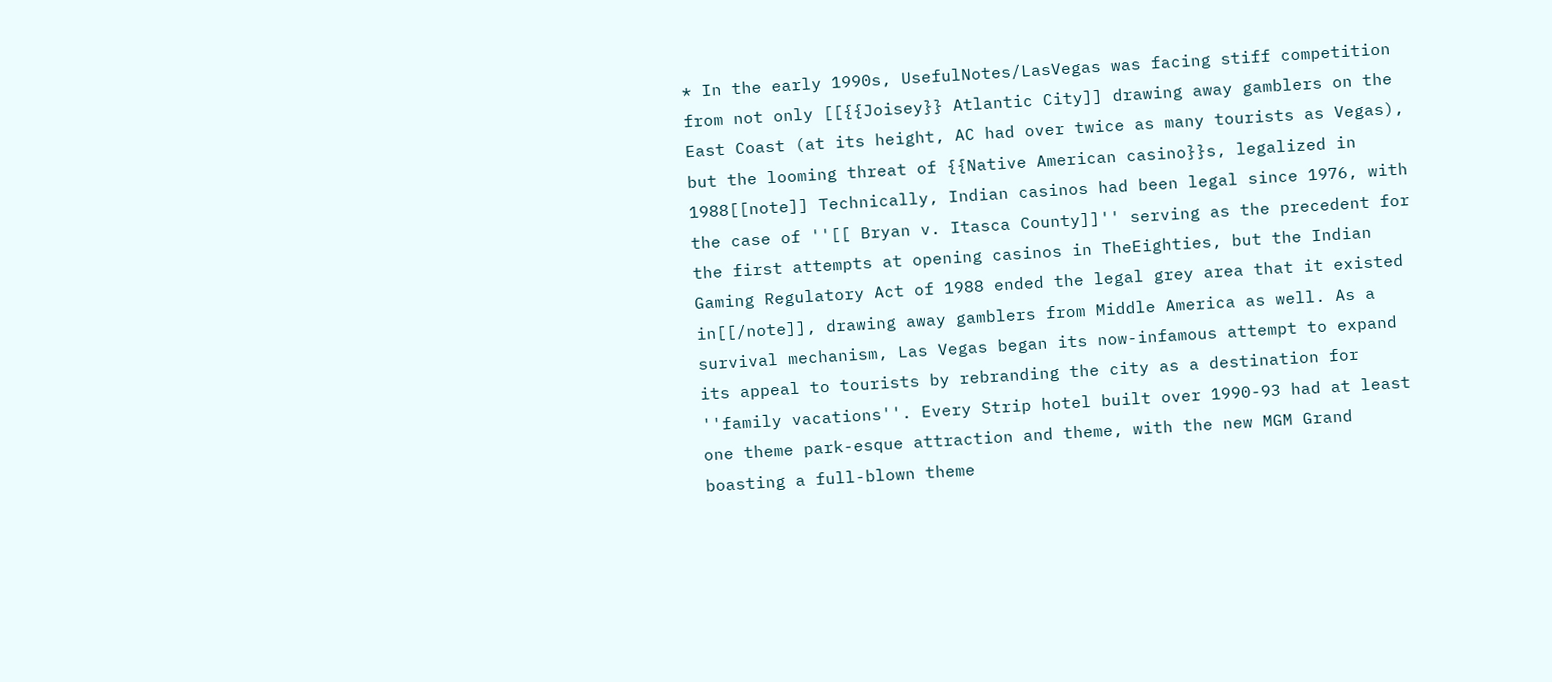* In the early 1990s, UsefulNotes/LasVegas was facing stiff competition from not only [[{{Joisey}} Atlantic City]] drawing away gamblers on the East Coast (at its height, AC had over twice as many tourists as Vegas), but the looming threat of {{Native American casino}}s, legalized in 1988[[note]] Technically, Indian casinos had been legal since 1976, with the case of ''[[ Bryan v. Itasca County]]'' serving as the precedent for the first attempts at opening casinos in TheEighties, but the Indian Gaming Regulatory Act of 1988 ended the legal grey area that it existed in[[/note]], drawing away gamblers from Middle America as well. As a survival mechanism, Las Vegas began its now-infamous attempt to expand its appeal to tourists by rebranding the city as a destination for ''family vacations''. Every Strip hotel built over 1990-93 had at least one theme park-esque attraction and theme, with the new MGM Grand boasting a full-blown theme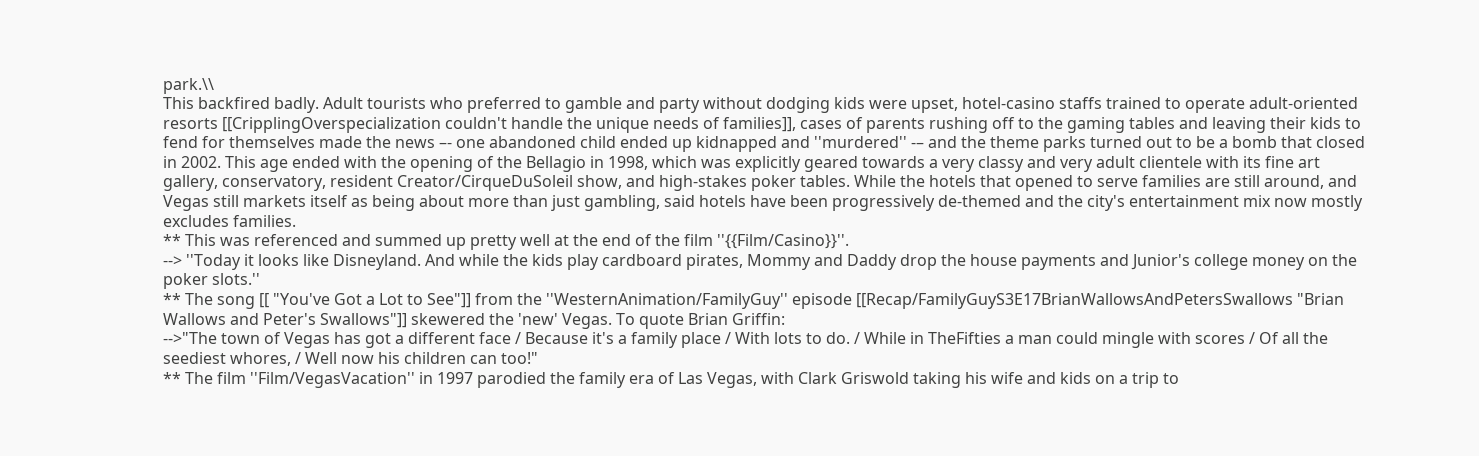park.\\
This backfired badly. Adult tourists who preferred to gamble and party without dodging kids were upset, hotel-casino staffs trained to operate adult-oriented resorts [[CripplingOverspecialization couldn't handle the unique needs of families]], cases of parents rushing off to the gaming tables and leaving their kids to fend for themselves made the news –- one abandoned child ended up kidnapped and ''murdered'' -– and the theme parks turned out to be a bomb that closed in 2002. This age ended with the opening of the Bellagio in 1998, which was explicitly geared towards a very classy and very adult clientele with its fine art gallery, conservatory, resident Creator/CirqueDuSoleil show, and high-stakes poker tables. While the hotels that opened to serve families are still around, and Vegas still markets itself as being about more than just gambling, said hotels have been progressively de-themed and the city's entertainment mix now mostly excludes families.
** This was referenced and summed up pretty well at the end of the film ''{{Film/Casino}}''.
--> ''Today it looks like Disneyland. And while the kids play cardboard pirates, Mommy and Daddy drop the house payments and Junior's college money on the poker slots.''
** The song [[ "You've Got a Lot to See"]] from the ''WesternAnimation/FamilyGuy'' episode [[Recap/FamilyGuyS3E17BrianWallowsAndPetersSwallows "Brian Wallows and Peter's Swallows"]] skewered the 'new' Vegas. To quote Brian Griffin:
-->"The town of Vegas has got a different face / Because it's a family place / With lots to do. / While in TheFifties a man could mingle with scores / Of all the seediest whores, / Well now his children can too!"
** The film ''Film/VegasVacation'' in 1997 parodied the family era of Las Vegas, with Clark Griswold taking his wife and kids on a trip to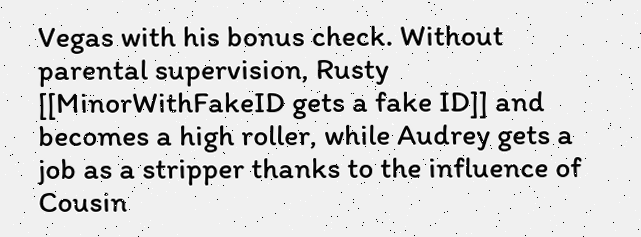Vegas with his bonus check. Without parental supervision, Rusty [[MinorWithFakeID gets a fake ID]] and becomes a high roller, while Audrey gets a job as a stripper thanks to the influence of Cousin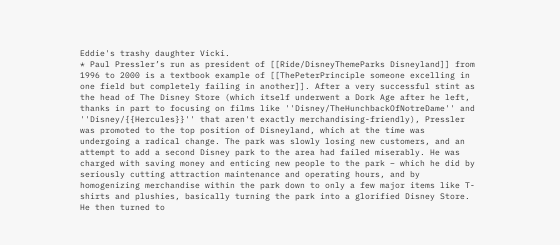Eddie's trashy daughter Vicki.
* Paul Pressler’s run as president of [[Ride/DisneyThemeParks Disneyland]] from 1996 to 2000 is a textbook example of [[ThePeterPrinciple someone excelling in one field but completely failing in another]]. After a very successful stint as the head of The Disney Store (which itself underwent a Dork Age after he left, thanks in part to focusing on films like ''Disney/TheHunchbackOfNotreDame'' and ''Disney/{{Hercules}}'' that aren't exactly merchandising-friendly), Pressler was promoted to the top position of Disneyland, which at the time was undergoing a radical change. The park was slowly losing new customers, and an attempt to add a second Disney park to the area had failed miserably. He was charged with saving money and enticing new people to the park – which he did by seriously cutting attraction maintenance and operating hours, and by homogenizing merchandise within the park down to only a few major items like T-shirts and plushies, basically turning the park into a glorified Disney Store. He then turned to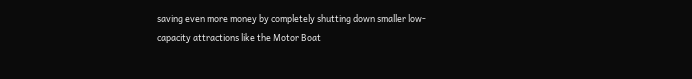saving even more money by completely shutting down smaller low-capacity attractions like the Motor Boat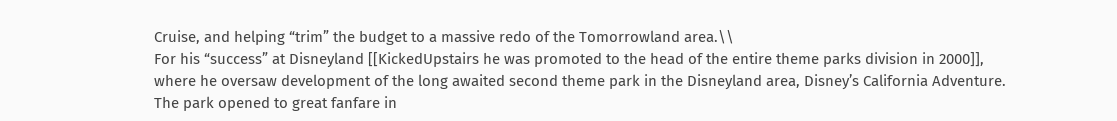Cruise, and helping “trim” the budget to a massive redo of the Tomorrowland area.\\
For his “success” at Disneyland [[KickedUpstairs he was promoted to the head of the entire theme parks division in 2000]], where he oversaw development of the long awaited second theme park in the Disneyland area, Disney’s California Adventure. The park opened to great fanfare in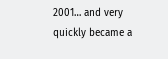2001… and very quickly became a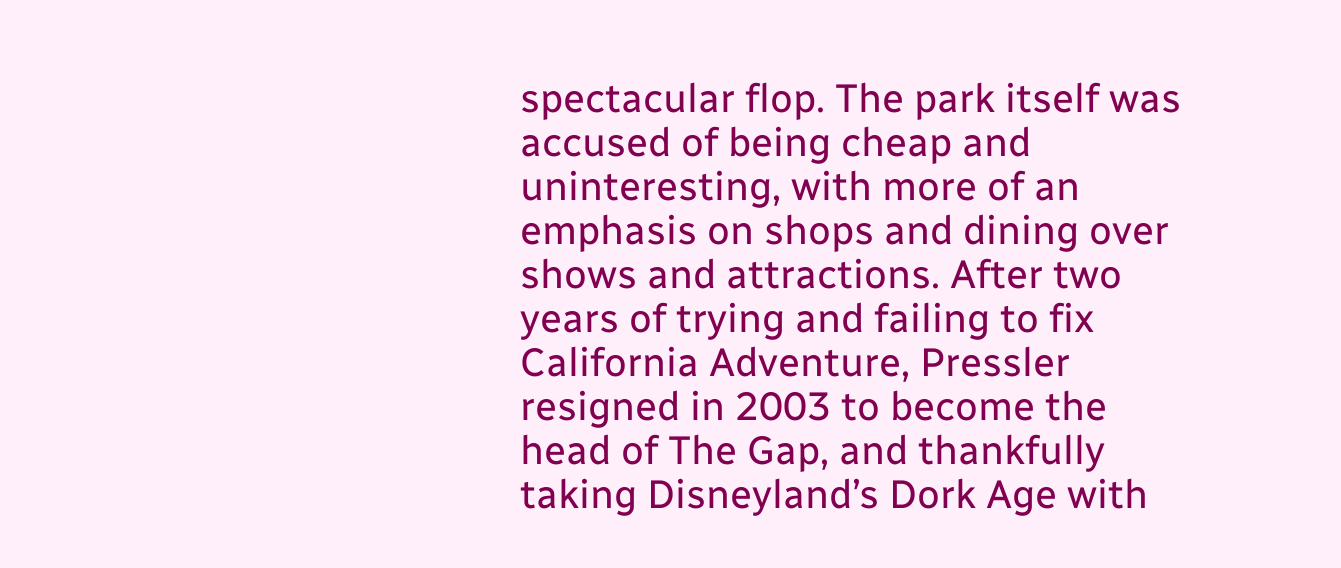spectacular flop. The park itself was accused of being cheap and uninteresting, with more of an emphasis on shops and dining over shows and attractions. After two years of trying and failing to fix California Adventure, Pressler resigned in 2003 to become the head of The Gap, and thankfully taking Disneyland’s Dork Age with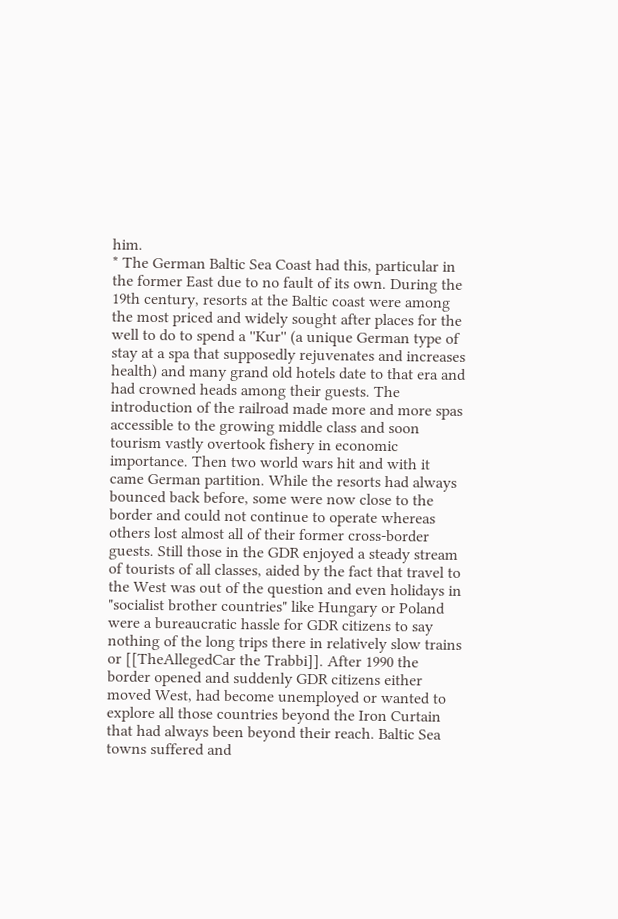him.
* The German Baltic Sea Coast had this, particular in the former East due to no fault of its own. During the 19th century, resorts at the Baltic coast were among the most priced and widely sought after places for the well to do to spend a ''Kur'' (a unique German type of stay at a spa that supposedly rejuvenates and increases health) and many grand old hotels date to that era and had crowned heads among their guests. The introduction of the railroad made more and more spas accessible to the growing middle class and soon tourism vastly overtook fishery in economic importance. Then two world wars hit and with it came German partition. While the resorts had always bounced back before, some were now close to the border and could not continue to operate whereas others lost almost all of their former cross-border guests. Still those in the GDR enjoyed a steady stream of tourists of all classes, aided by the fact that travel to the West was out of the question and even holidays in "socialist brother countries" like Hungary or Poland were a bureaucratic hassle for GDR citizens to say nothing of the long trips there in relatively slow trains or [[TheAllegedCar the Trabbi]]. After 1990 the border opened and suddenly GDR citizens either moved West, had become unemployed or wanted to explore all those countries beyond the Iron Curtain that had always been beyond their reach. Baltic Sea towns suffered and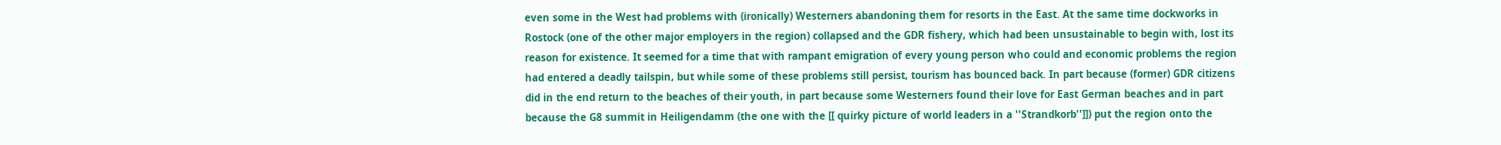even some in the West had problems with (ironically) Westerners abandoning them for resorts in the East. At the same time dockworks in Rostock (one of the other major employers in the region) collapsed and the GDR fishery, which had been unsustainable to begin with, lost its reason for existence. It seemed for a time that with rampant emigration of every young person who could and economic problems the region had entered a deadly tailspin, but while some of these problems still persist, tourism has bounced back. In part because (former) GDR citizens did in the end return to the beaches of their youth, in part because some Westerners found their love for East German beaches and in part because the G8 summit in Heiligendamm (the one with the [[ quirky picture of world leaders in a ''Strandkorb'']]) put the region onto the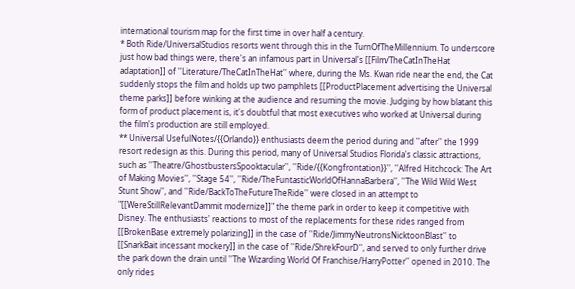international tourism map for the first time in over half a century.
* Both Ride/UniversalStudios resorts went through this in the TurnOfTheMillennium. To underscore just how bad things were, there's an infamous part in Universal's [[Film/TheCatInTheHat adaptation]] of ''Literature/TheCatInTheHat'' where, during the Ms. Kwan ride near the end, the Cat suddenly stops the film and holds up two pamphlets [[ProductPlacement advertising the Universal theme parks]] before winking at the audience and resuming the movie. Judging by how blatant this form of product placement is, it's doubtful that most executives who worked at Universal during the film's production are still employed.
** Universal UsefulNotes/{{Orlando}} enthusiasts deem the period during and ''after'' the 1999 resort redesign as this. During this period, many of Universal Studios Florida's classic attractions, such as ''Theatre/GhostbustersSpooktacular'', ''Ride/{{Kongfrontation}}'', ''Alfred Hitchcock: The Art of Making Movies'', ''Stage 54'', ''Ride/TheFuntasticWorldOfHannaBarbera'', ''The Wild Wild West Stunt Show'', and ''Ride/BackToTheFutureTheRide'' were closed in an attempt to "[[WereStillRelevantDammit modernize]]" the theme park in order to keep it competitive with Disney. The enthusiasts' reactions to most of the replacements for these rides ranged from [[BrokenBase extremely polarizing]] in the case of ''Ride/JimmyNeutronsNicktoonBlast'' to [[SnarkBait incessant mockery]] in the case of ''Ride/ShrekFourD'', and served to only further drive the park down the drain until ''The Wizarding World Of Franchise/HarryPotter'' opened in 2010. The only rides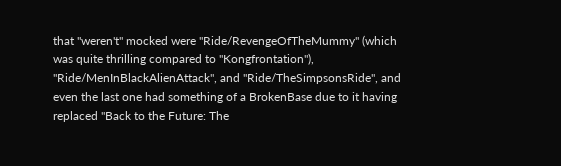that ''weren't'' mocked were ''Ride/RevengeOfTheMummy'' (which was quite thrilling compared to ''Kongfrontation''), ''Ride/MenInBlackAlienAttack'', and ''Ride/TheSimpsonsRide'', and even the last one had something of a BrokenBase due to it having replaced ''Back to the Future: The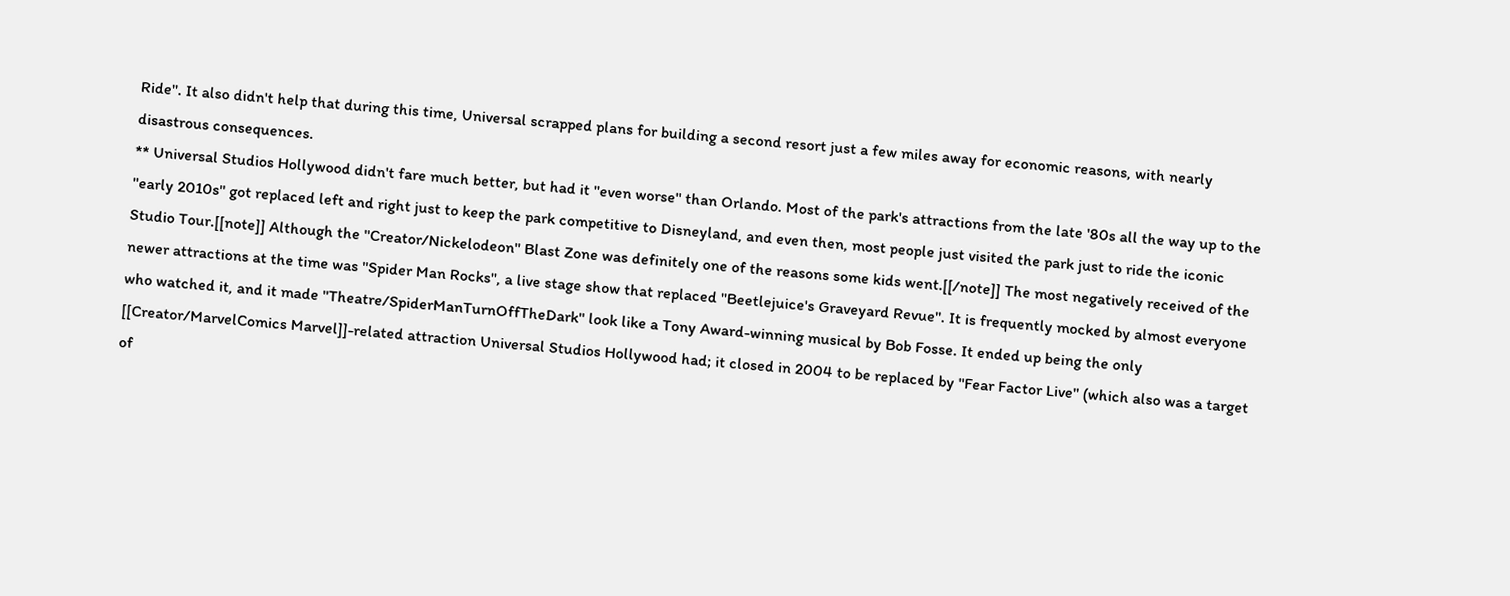Ride''. It also didn't help that during this time, Universal scrapped plans for building a second resort just a few miles away for economic reasons, with nearly disastrous consequences.
** Universal Studios Hollywood didn't fare much better, but had it ''even worse'' than Orlando. Most of the park's attractions from the late '80s all the way up to the ''early 2010s'' got replaced left and right just to keep the park competitive to Disneyland, and even then, most people just visited the park just to ride the iconic Studio Tour.[[note]] Although the ''Creator/Nickelodeon'' Blast Zone was definitely one of the reasons some kids went.[[/note]] The most negatively received of the newer attractions at the time was ''Spider Man Rocks'', a live stage show that replaced ''Beetlejuice's Graveyard Revue''. It is frequently mocked by almost everyone who watched it, and it made ''Theatre/SpiderManTurnOffTheDark'' look like a Tony Award-winning musical by Bob Fosse. It ended up being the only [[Creator/MarvelComics Marvel]]-related attraction Universal Studios Hollywood had; it closed in 2004 to be replaced by ''Fear Factor Live'' (which also was a target of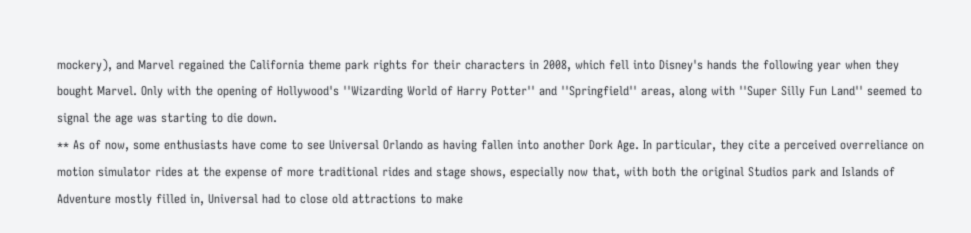mockery), and Marvel regained the California theme park rights for their characters in 2008, which fell into Disney's hands the following year when they bought Marvel. Only with the opening of Hollywood's ''Wizarding World of Harry Potter'' and ''Springfield'' areas, along with ''Super Silly Fun Land'' seemed to signal the age was starting to die down.
** As of now, some enthusiasts have come to see Universal Orlando as having fallen into another Dork Age. In particular, they cite a perceived overreliance on motion simulator rides at the expense of more traditional rides and stage shows, especially now that, with both the original Studios park and Islands of Adventure mostly filled in, Universal had to close old attractions to make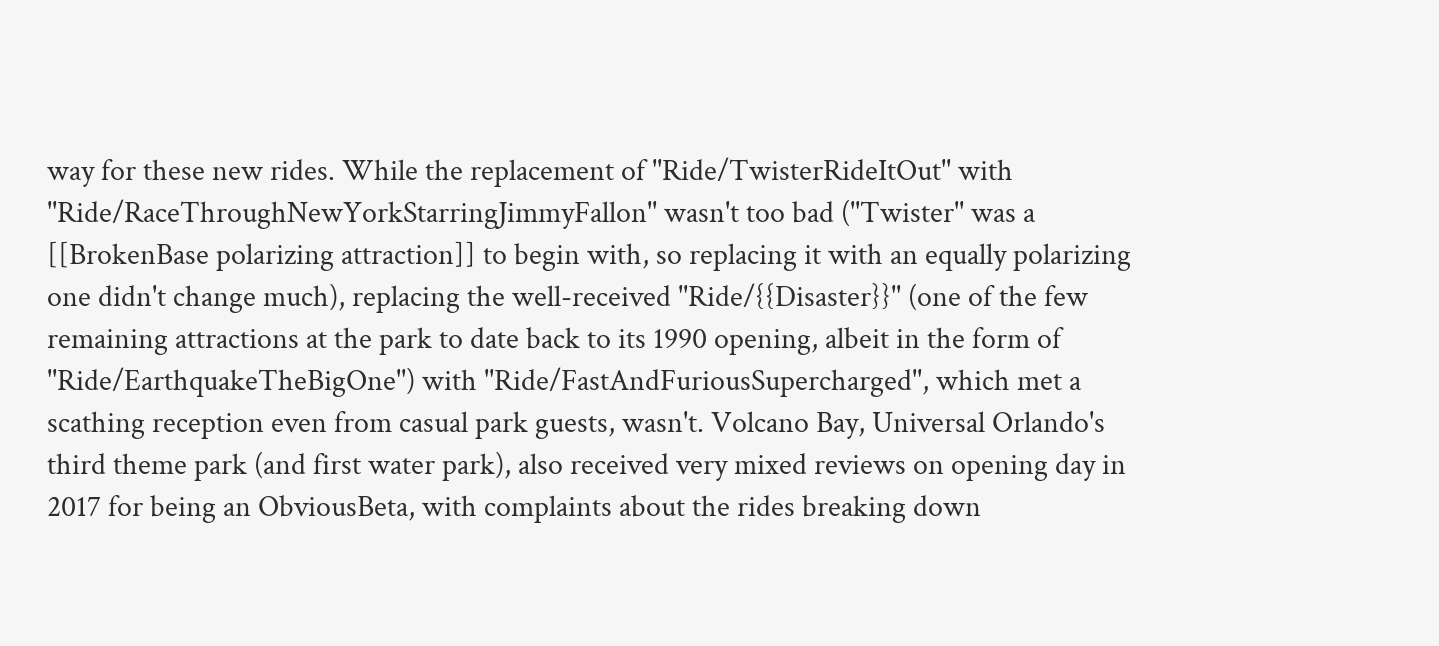way for these new rides. While the replacement of ''Ride/TwisterRideItOut'' with ''Ride/RaceThroughNewYorkStarringJimmyFallon'' wasn't too bad (''Twister'' was a [[BrokenBase polarizing attraction]] to begin with, so replacing it with an equally polarizing one didn't change much), replacing the well-received ''Ride/{{Disaster}}'' (one of the few remaining attractions at the park to date back to its 1990 opening, albeit in the form of ''Ride/EarthquakeTheBigOne'') with ''Ride/FastAndFuriousSupercharged'', which met a scathing reception even from casual park guests, wasn't. Volcano Bay, Universal Orlando's third theme park (and first water park), also received very mixed reviews on opening day in 2017 for being an ObviousBeta, with complaints about the rides breaking down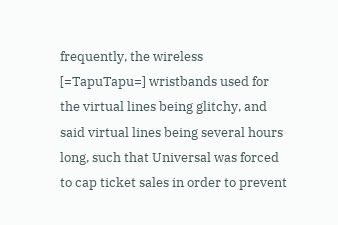frequently, the wireless [=TapuTapu=] wristbands used for the virtual lines being glitchy, and said virtual lines being several hours long, such that Universal was forced to cap ticket sales in order to prevent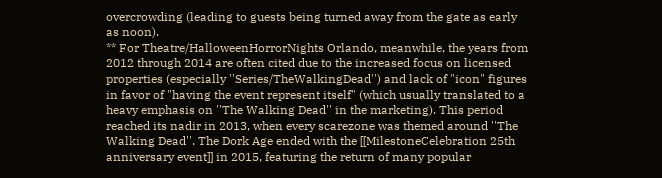overcrowding (leading to guests being turned away from the gate as early as noon).
** For Theatre/HalloweenHorrorNights Orlando, meanwhile, the years from 2012 through 2014 are often cited due to the increased focus on licensed properties (especially ''Series/TheWalkingDead'') and lack of "icon" figures in favor of "having the event represent itself" (which usually translated to a heavy emphasis on ''The Walking Dead'' in the marketing). This period reached its nadir in 2013, when every scarezone was themed around ''The Walking Dead''. The Dork Age ended with the [[MilestoneCelebration 25th anniversary event]] in 2015, featuring the return of many popular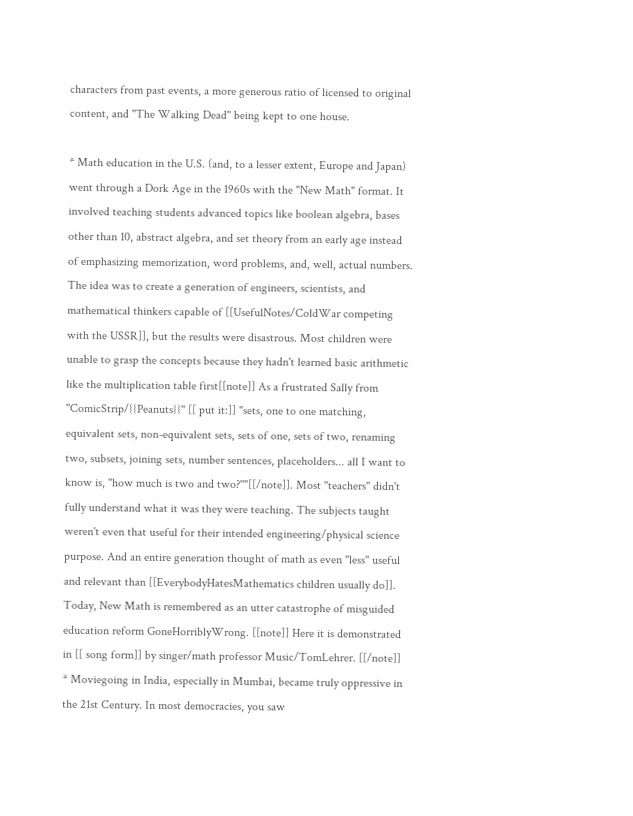characters from past events, a more generous ratio of licensed to original content, and ''The Walking Dead'' being kept to one house.

* Math education in the U.S. (and, to a lesser extent, Europe and Japan) went through a Dork Age in the 1960s with the "New Math" format. It involved teaching students advanced topics like boolean algebra, bases other than 10, abstract algebra, and set theory from an early age instead of emphasizing memorization, word problems, and, well, actual numbers. The idea was to create a generation of engineers, scientists, and mathematical thinkers capable of [[UsefulNotes/ColdWar competing with the USSR]], but the results were disastrous. Most children were unable to grasp the concepts because they hadn't learned basic arithmetic like the multiplication table first[[note]] As a frustrated Sally from ''ComicStrip/{{Peanuts}}'' [[ put it:]] "sets, one to one matching, equivalent sets, non-equivalent sets, sets of one, sets of two, renaming two, subsets, joining sets, number sentences, placeholders... all I want to know is, ''how much is two and two?''"[[/note]]. Most ''teachers'' didn't fully understand what it was they were teaching. The subjects taught weren't even that useful for their intended engineering/physical science purpose. And an entire generation thought of math as even ''less'' useful and relevant than [[EverybodyHatesMathematics children usually do]]. Today, New Math is remembered as an utter catastrophe of misguided education reform GoneHorriblyWrong. [[note]] Here it is demonstrated in [[ song form]] by singer/math professor Music/TomLehrer. [[/note]]
* Moviegoing in India, especially in Mumbai, became truly oppressive in the 21st Century. In most democracies, you saw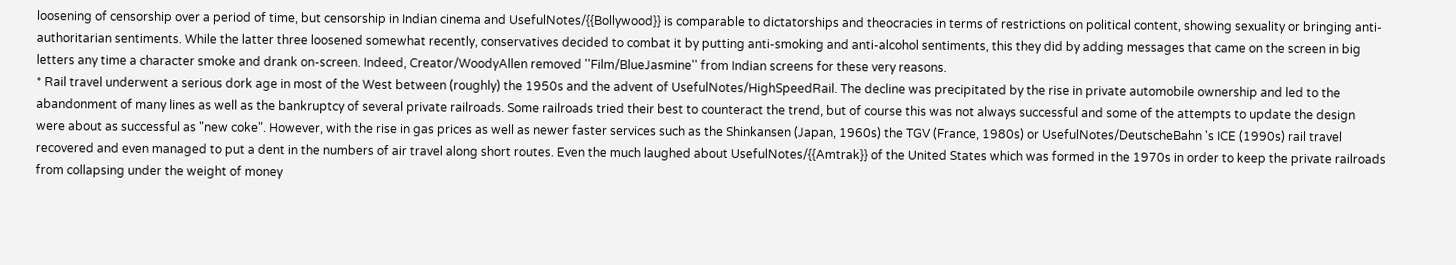loosening of censorship over a period of time, but censorship in Indian cinema and UsefulNotes/{{Bollywood}} is comparable to dictatorships and theocracies in terms of restrictions on political content, showing sexuality or bringing anti-authoritarian sentiments. While the latter three loosened somewhat recently, conservatives decided to combat it by putting anti-smoking and anti-alcohol sentiments, this they did by adding messages that came on the screen in big letters any time a character smoke and drank on-screen. Indeed, Creator/WoodyAllen removed ''Film/BlueJasmine'' from Indian screens for these very reasons.
* Rail travel underwent a serious dork age in most of the West between (roughly) the 1950s and the advent of UsefulNotes/HighSpeedRail. The decline was precipitated by the rise in private automobile ownership and led to the abandonment of many lines as well as the bankruptcy of several private railroads. Some railroads tried their best to counteract the trend, but of course this was not always successful and some of the attempts to update the design were about as successful as "new coke". However, with the rise in gas prices as well as newer faster services such as the Shinkansen (Japan, 1960s) the TGV (France, 1980s) or UsefulNotes/DeutscheBahn 's ICE (1990s) rail travel recovered and even managed to put a dent in the numbers of air travel along short routes. Even the much laughed about UsefulNotes/{{Amtrak}} of the United States which was formed in the 1970s in order to keep the private railroads from collapsing under the weight of money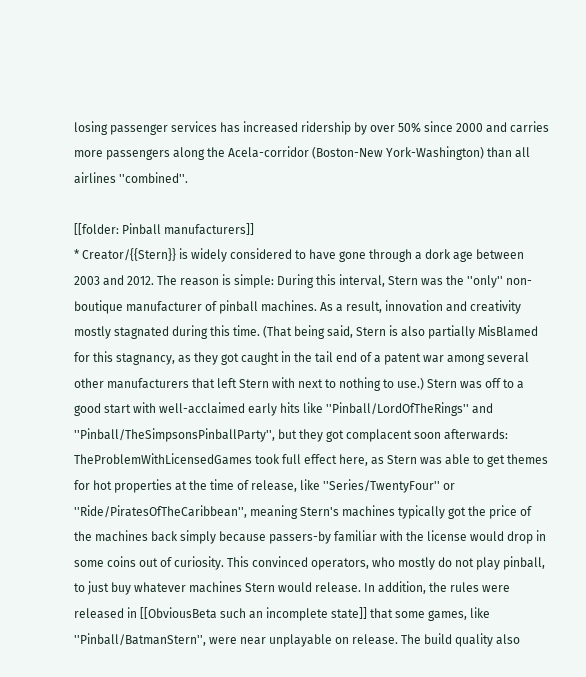losing passenger services has increased ridership by over 50% since 2000 and carries more passengers along the Acela-corridor (Boston-New York-Washington) than all airlines ''combined''.

[[folder: Pinball manufacturers]]
* Creator/{{Stern}} is widely considered to have gone through a dork age between 2003 and 2012. The reason is simple: During this interval, Stern was the ''only'' non-boutique manufacturer of pinball machines. As a result, innovation and creativity mostly stagnated during this time. (That being said, Stern is also partially MisBlamed for this stagnancy, as they got caught in the tail end of a patent war among several other manufacturers that left Stern with next to nothing to use.) Stern was off to a good start with well-acclaimed early hits like ''Pinball/LordOfTheRings'' and ''Pinball/TheSimpsonsPinballParty'', but they got complacent soon afterwards: TheProblemWithLicensedGames took full effect here, as Stern was able to get themes for hot properties at the time of release, like ''Series/TwentyFour'' or ''Ride/PiratesOfTheCaribbean'', meaning Stern's machines typically got the price of the machines back simply because passers-by familiar with the license would drop in some coins out of curiosity. This convinced operators, who mostly do not play pinball, to just buy whatever machines Stern would release. In addition, the rules were released in [[ObviousBeta such an incomplete state]] that some games, like ''Pinball/BatmanStern'', were near unplayable on release. The build quality also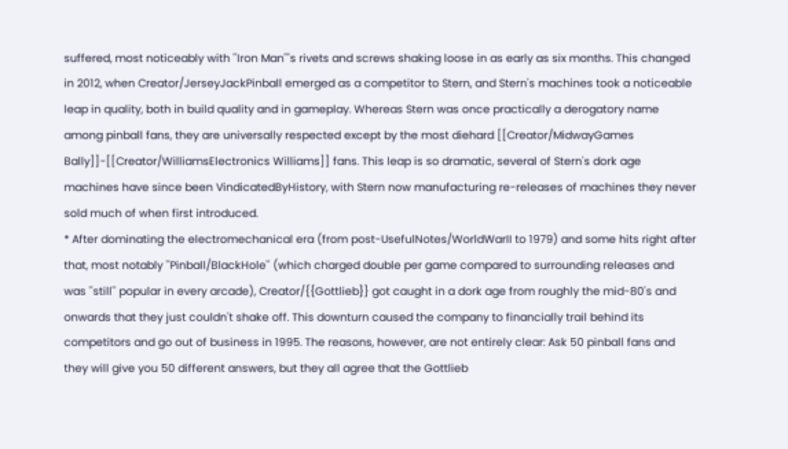suffered, most noticeably with ''Iron Man'''s rivets and screws shaking loose in as early as six months. This changed in 2012, when Creator/JerseyJackPinball emerged as a competitor to Stern, and Stern's machines took a noticeable leap in quality, both in build quality and in gameplay. Whereas Stern was once practically a derogatory name among pinball fans, they are universally respected except by the most diehard [[Creator/MidwayGames Bally]]-[[Creator/WilliamsElectronics Williams]] fans. This leap is so dramatic, several of Stern's dork age machines have since been VindicatedByHistory, with Stern now manufacturing re-releases of machines they never sold much of when first introduced.
* After dominating the electromechanical era (from post-UsefulNotes/WorldWarII to 1979) and some hits right after that, most notably ''Pinball/BlackHole'' (which charged double per game compared to surrounding releases and was ''still'' popular in every arcade), Creator/{{Gottlieb}} got caught in a dork age from roughly the mid-80's and onwards that they just couldn't shake off. This downturn caused the company to financially trail behind its competitors and go out of business in 1995. The reasons, however, are not entirely clear: Ask 50 pinball fans and they will give you 50 different answers, but they all agree that the Gottlieb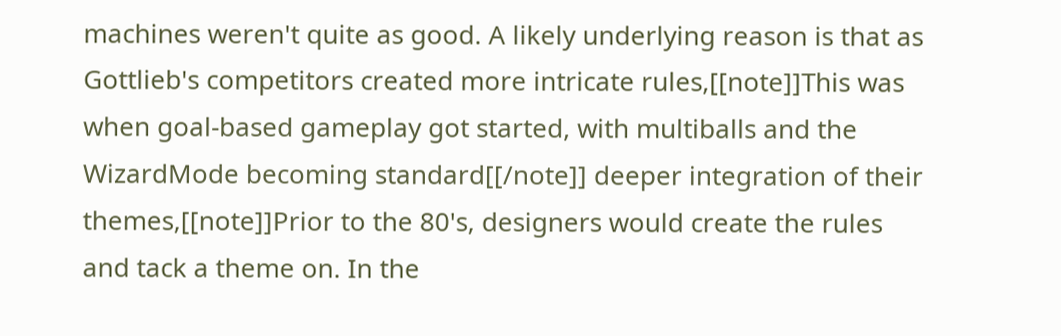machines weren't quite as good. A likely underlying reason is that as Gottlieb's competitors created more intricate rules,[[note]]This was when goal-based gameplay got started, with multiballs and the WizardMode becoming standard[[/note]] deeper integration of their themes,[[note]]Prior to the 80's, designers would create the rules and tack a theme on. In the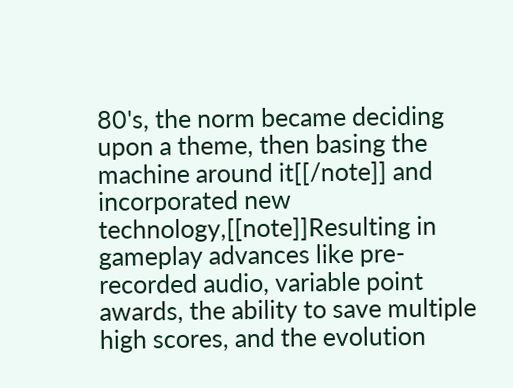80's, the norm became deciding upon a theme, then basing the machine around it[[/note]] and incorporated new technology,[[note]]Resulting in gameplay advances like pre-recorded audio, variable point awards, the ability to save multiple high scores, and the evolution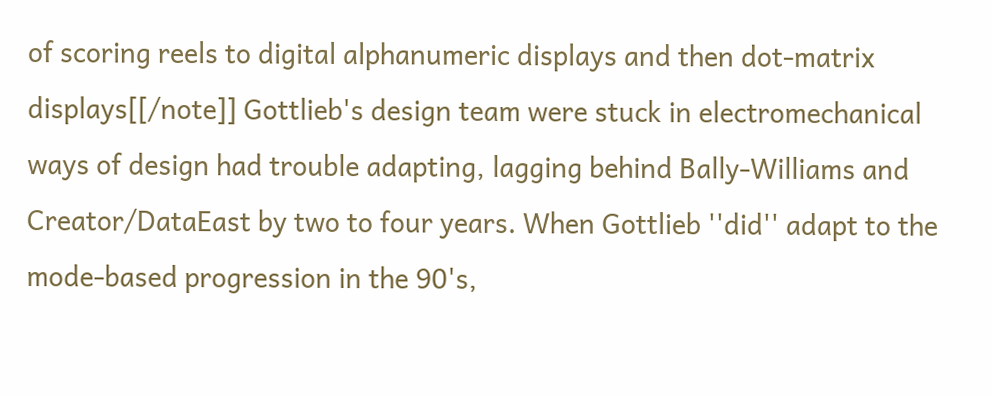of scoring reels to digital alphanumeric displays and then dot-matrix displays[[/note]] Gottlieb's design team were stuck in electromechanical ways of design had trouble adapting, lagging behind Bally-Williams and Creator/DataEast by two to four years. When Gottlieb ''did'' adapt to the mode-based progression in the 90's,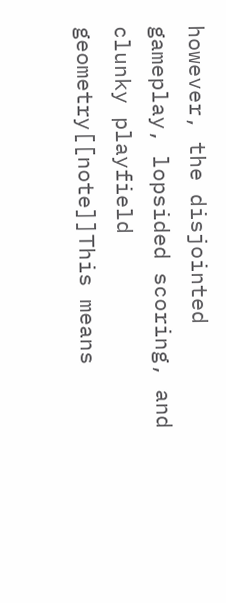however, the disjointed gameplay, lopsided scoring, and clunky playfield geometry[[note]]This means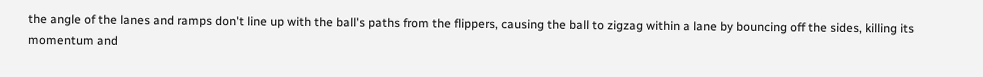the angle of the lanes and ramps don't line up with the ball's paths from the flippers, causing the ball to zigzag within a lane by bouncing off the sides, killing its momentum and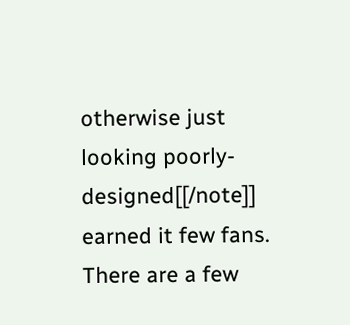otherwise just looking poorly-designed[[/note]] earned it few fans. There are a few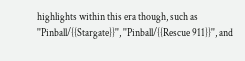highlights within this era though, such as ''Pinball/{{Stargate}}'', ''Pinball/{{Rescue 911}}'', and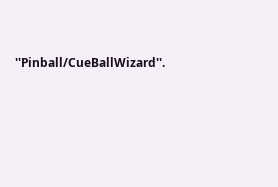''Pinball/CueBallWizard''.